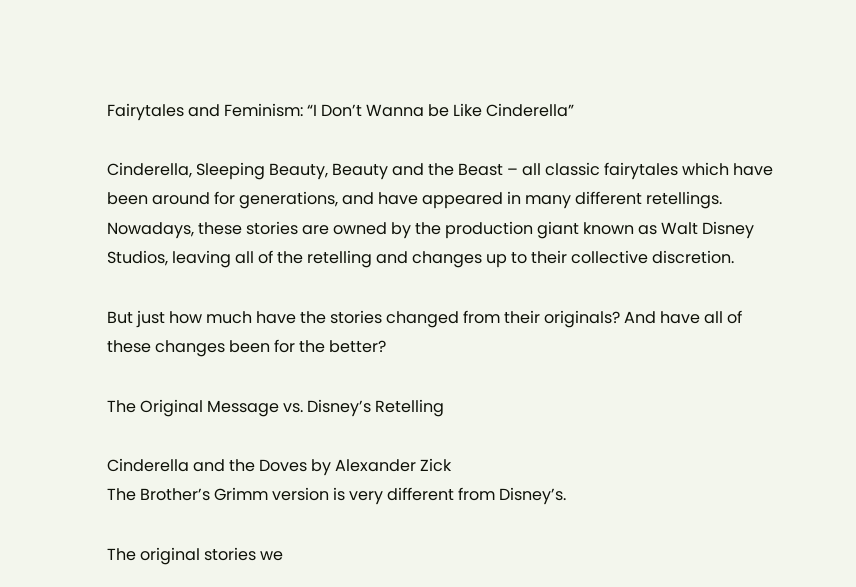Fairytales and Feminism: “I Don’t Wanna be Like Cinderella”

Cinderella, Sleeping Beauty, Beauty and the Beast – all classic fairytales which have been around for generations, and have appeared in many different retellings. Nowadays, these stories are owned by the production giant known as Walt Disney Studios, leaving all of the retelling and changes up to their collective discretion.

But just how much have the stories changed from their originals? And have all of these changes been for the better?

The Original Message vs. Disney’s Retelling

Cinderella and the Doves by Alexander Zick
The Brother’s Grimm version is very different from Disney’s.

The original stories we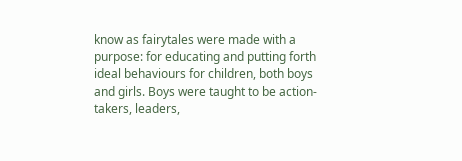know as fairytales were made with a purpose: for educating and putting forth ideal behaviours for children, both boys and girls. Boys were taught to be action-takers, leaders,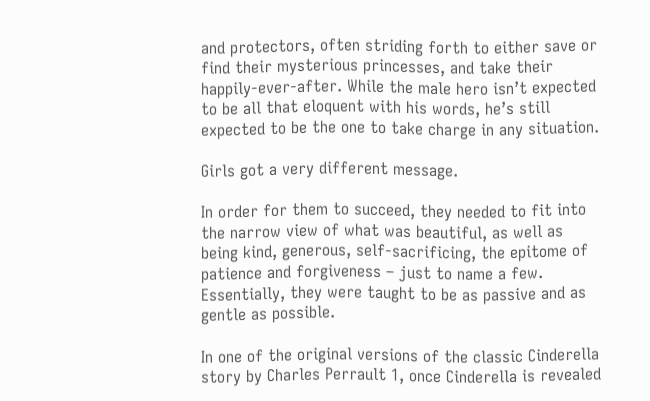and protectors, often striding forth to either save or find their mysterious princesses, and take their happily-ever-after. While the male hero isn’t expected to be all that eloquent with his words, he’s still expected to be the one to take charge in any situation.

Girls got a very different message.

In order for them to succeed, they needed to fit into the narrow view of what was beautiful, as well as being kind, generous, self-sacrificing, the epitome of patience and forgiveness – just to name a few. Essentially, they were taught to be as passive and as gentle as possible.

In one of the original versions of the classic Cinderella story by Charles Perrault 1, once Cinderella is revealed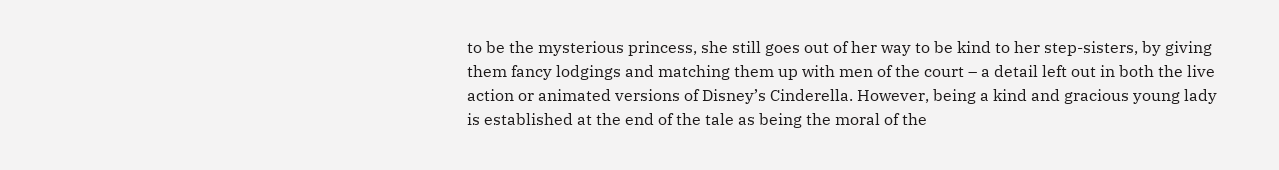to be the mysterious princess, she still goes out of her way to be kind to her step-sisters, by giving them fancy lodgings and matching them up with men of the court – a detail left out in both the live action or animated versions of Disney’s Cinderella. However, being a kind and gracious young lady is established at the end of the tale as being the moral of the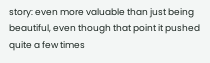story: even more valuable than just being beautiful, even though that point it pushed quite a few times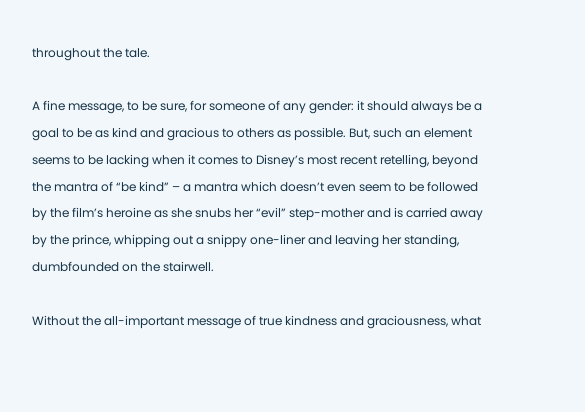throughout the tale.

A fine message, to be sure, for someone of any gender: it should always be a goal to be as kind and gracious to others as possible. But, such an element seems to be lacking when it comes to Disney’s most recent retelling, beyond the mantra of “be kind” – a mantra which doesn’t even seem to be followed by the film’s heroine as she snubs her “evil” step-mother and is carried away by the prince, whipping out a snippy one-liner and leaving her standing, dumbfounded on the stairwell.

Without the all-important message of true kindness and graciousness, what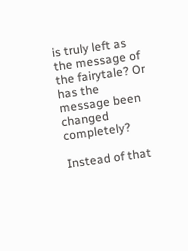is truly left as the message of the fairytale? Or has the message been changed completely?

Instead of that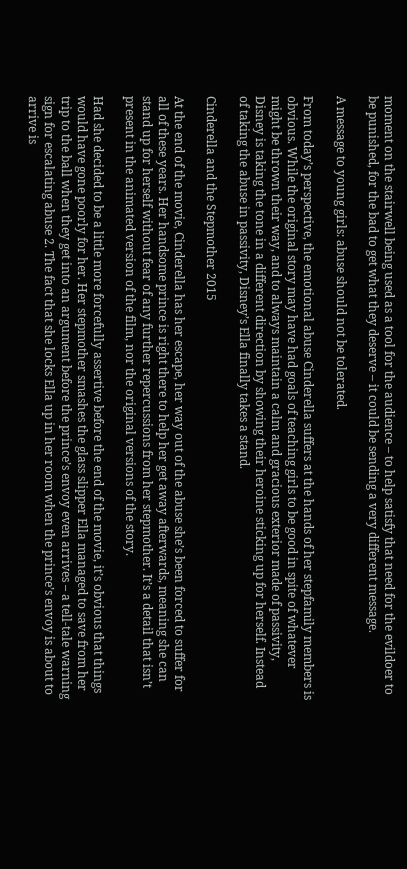moment on the stairwell being used as a tool for the audience – to help satisfy that need for the evildoer to be punished, for the bad to get what they deserve – it could be sending a very different message.

A message to young girls: abuse should not be tolerated.

From today’s perspective, the emotional abuse Cinderella suffers at the hands of her stepfamily members is obvious. While the original story may have had goals of teaching girls to be good in spite of whatever might be thrown their way, and to always maintain a calm and gracious exterior made of passivity, Disney is taking the tone in a different direction by showing their heroine sticking up for herself. Instead of taking the abuse in passivity, Disney’s Ella finally takes a stand.

Cinderella and the Stepmother 2015

At the end of the movie, Cinderella has her escape, her way out of the abuse she’s been forced to suffer for all of these years. Her handsome prince is right there to help her get away afterwards, meaning she can stand up for herself without fear of any further repercussions from her stepmother. It’s a detail that isn’t present in the animated version of the film, nor the original versions of the story.

Had she decided to be a little more forcefully assertive before the end of the movie, it’s obvious that things would have gone poorly for her. Her stepmother smashes the glass slipper Ella managed to save from her trip to the ball when they get into an argument before the prince’s envoy even arrives – a tell-tale warning sign for escalating abuse 2. The fact that she locks Ella up in her room when the prince’s envoy is about to arrive is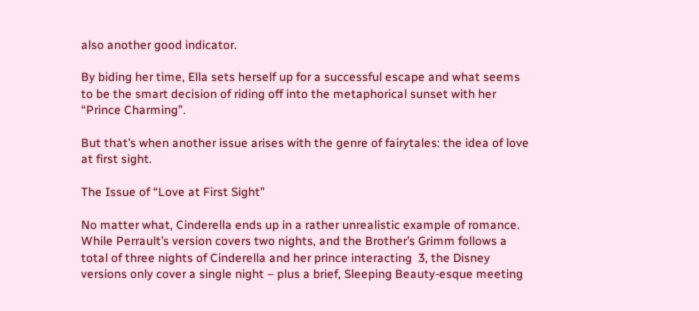also another good indicator.

By biding her time, Ella sets herself up for a successful escape and what seems to be the smart decision of riding off into the metaphorical sunset with her “Prince Charming”.

But that’s when another issue arises with the genre of fairytales: the idea of love at first sight.

The Issue of “Love at First Sight”

No matter what, Cinderella ends up in a rather unrealistic example of romance. While Perrault’s version covers two nights, and the Brother’s Grimm follows a total of three nights of Cinderella and her prince interacting  3, the Disney versions only cover a single night – plus a brief, Sleeping Beauty-esque meeting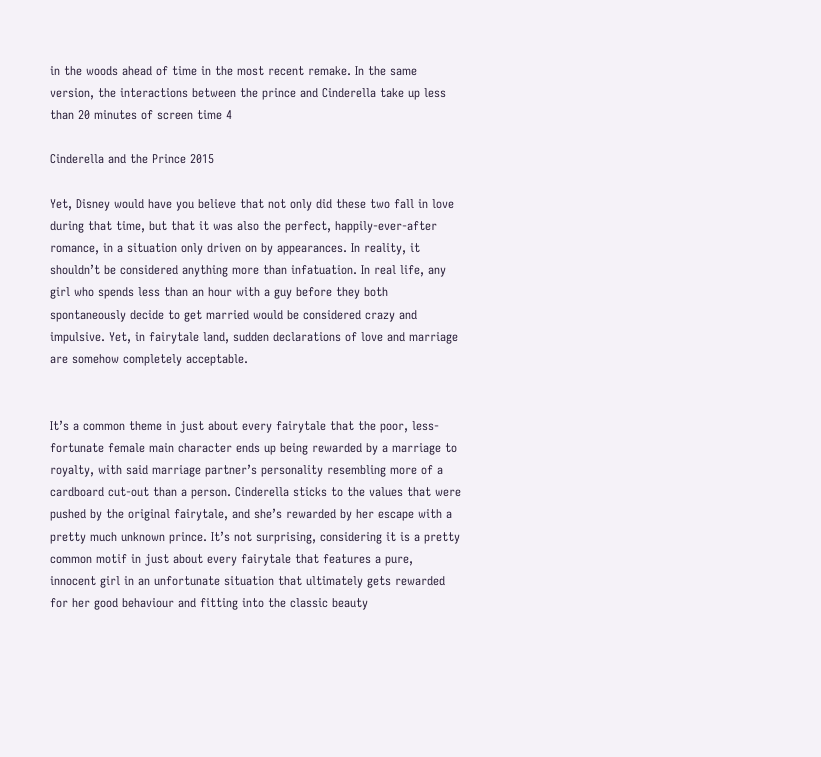in the woods ahead of time in the most recent remake. In the same version, the interactions between the prince and Cinderella take up less than 20 minutes of screen time 4

Cinderella and the Prince 2015

Yet, Disney would have you believe that not only did these two fall in love during that time, but that it was also the perfect, happily-ever-after romance, in a situation only driven on by appearances. In reality, it shouldn’t be considered anything more than infatuation. In real life, any girl who spends less than an hour with a guy before they both spontaneously decide to get married would be considered crazy and impulsive. Yet, in fairytale land, sudden declarations of love and marriage are somehow completely acceptable.


It’s a common theme in just about every fairytale that the poor, less-fortunate female main character ends up being rewarded by a marriage to royalty, with said marriage partner’s personality resembling more of a cardboard cut-out than a person. Cinderella sticks to the values that were pushed by the original fairytale, and she’s rewarded by her escape with a pretty much unknown prince. It’s not surprising, considering it is a pretty common motif in just about every fairytale that features a pure, innocent girl in an unfortunate situation that ultimately gets rewarded for her good behaviour and fitting into the classic beauty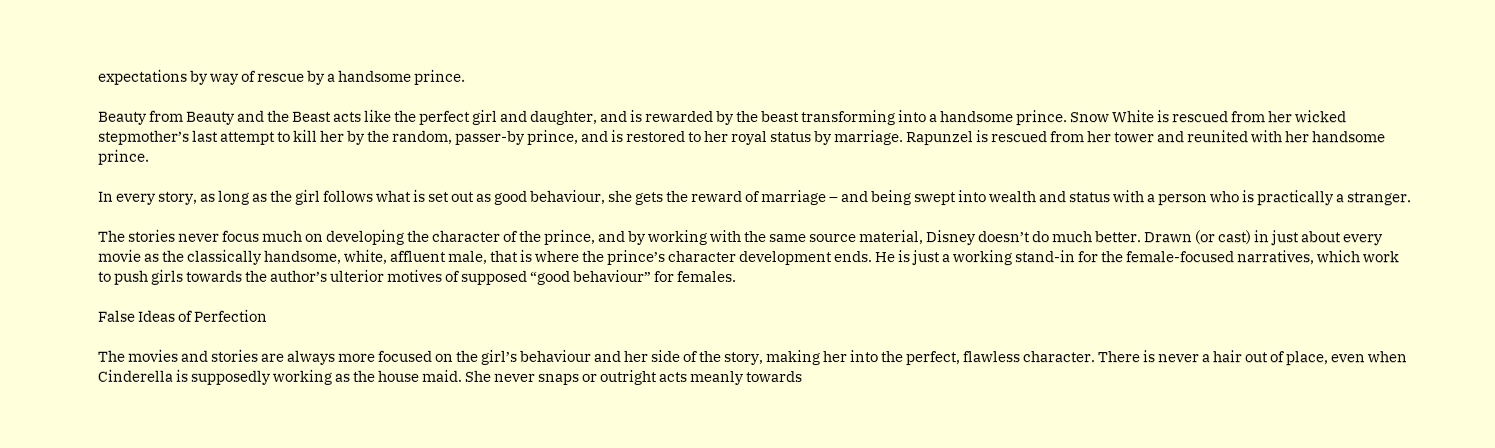expectations by way of rescue by a handsome prince.

Beauty from Beauty and the Beast acts like the perfect girl and daughter, and is rewarded by the beast transforming into a handsome prince. Snow White is rescued from her wicked stepmother’s last attempt to kill her by the random, passer-by prince, and is restored to her royal status by marriage. Rapunzel is rescued from her tower and reunited with her handsome prince.

In every story, as long as the girl follows what is set out as good behaviour, she gets the reward of marriage – and being swept into wealth and status with a person who is practically a stranger.

The stories never focus much on developing the character of the prince, and by working with the same source material, Disney doesn’t do much better. Drawn (or cast) in just about every movie as the classically handsome, white, affluent male, that is where the prince’s character development ends. He is just a working stand-in for the female-focused narratives, which work to push girls towards the author’s ulterior motives of supposed “good behaviour” for females.

False Ideas of Perfection

The movies and stories are always more focused on the girl’s behaviour and her side of the story, making her into the perfect, flawless character. There is never a hair out of place, even when Cinderella is supposedly working as the house maid. She never snaps or outright acts meanly towards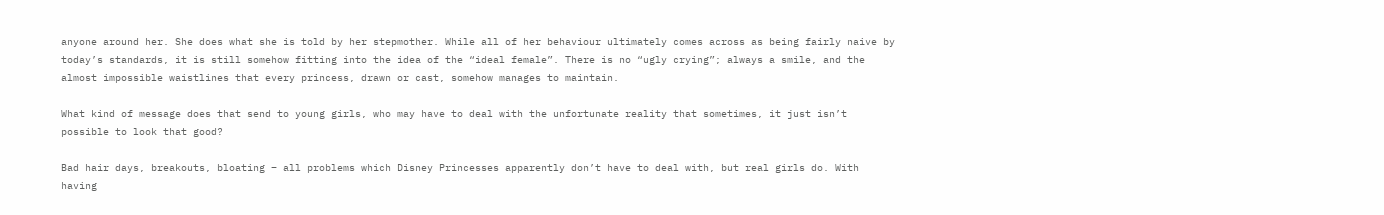anyone around her. She does what she is told by her stepmother. While all of her behaviour ultimately comes across as being fairly naive by today’s standards, it is still somehow fitting into the idea of the “ideal female”. There is no “ugly crying”; always a smile, and the almost impossible waistlines that every princess, drawn or cast, somehow manages to maintain.

What kind of message does that send to young girls, who may have to deal with the unfortunate reality that sometimes, it just isn’t possible to look that good?

Bad hair days, breakouts, bloating – all problems which Disney Princesses apparently don’t have to deal with, but real girls do. With having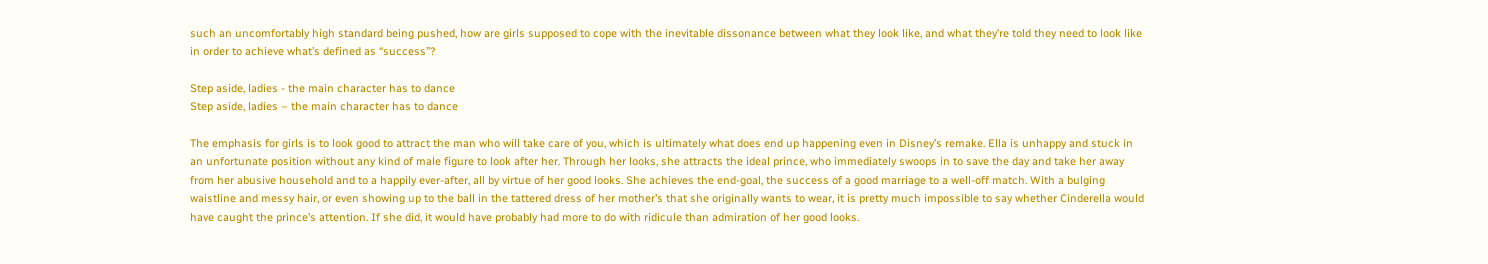such an uncomfortably high standard being pushed, how are girls supposed to cope with the inevitable dissonance between what they look like, and what they’re told they need to look like in order to achieve what’s defined as “success”?

Step aside, ladies - the main character has to dance
Step aside, ladies – the main character has to dance

The emphasis for girls is to look good to attract the man who will take care of you, which is ultimately what does end up happening even in Disney’s remake. Ella is unhappy and stuck in an unfortunate position without any kind of male figure to look after her. Through her looks, she attracts the ideal prince, who immediately swoops in to save the day and take her away from her abusive household and to a happily ever-after, all by virtue of her good looks. She achieves the end-goal, the success of a good marriage to a well-off match. With a bulging waistline and messy hair, or even showing up to the ball in the tattered dress of her mother’s that she originally wants to wear, it is pretty much impossible to say whether Cinderella would have caught the prince’s attention. If she did, it would have probably had more to do with ridicule than admiration of her good looks.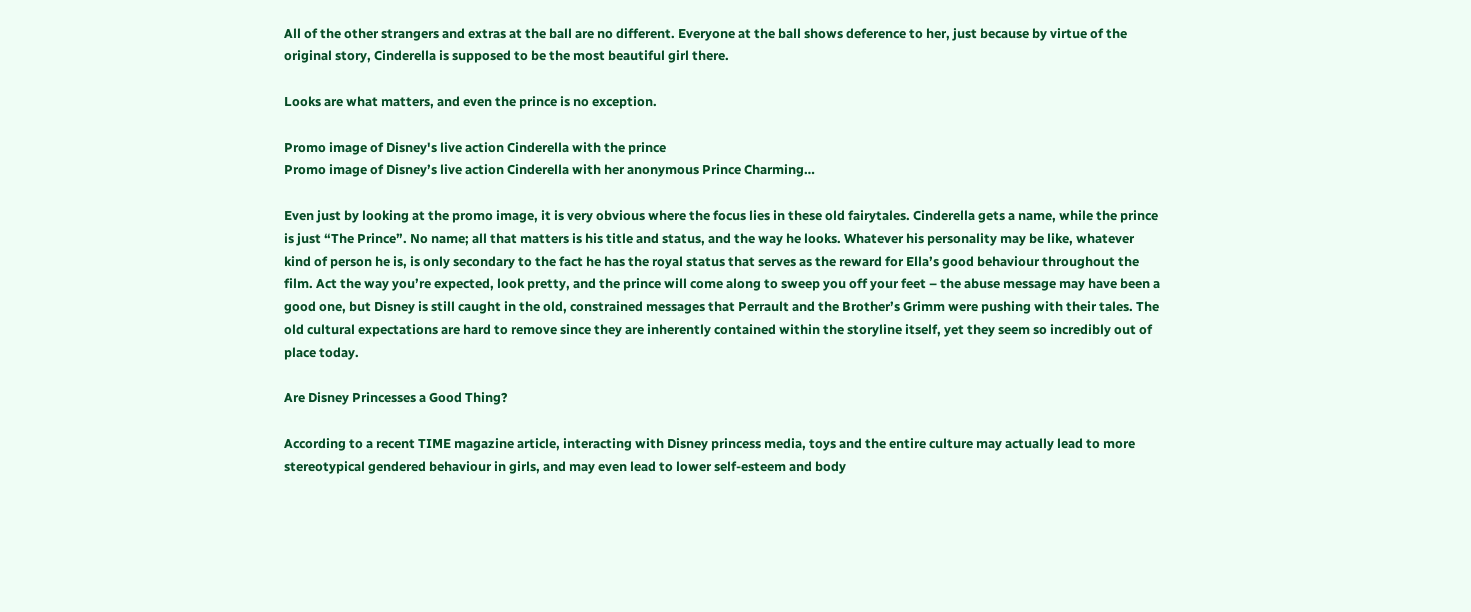All of the other strangers and extras at the ball are no different. Everyone at the ball shows deference to her, just because by virtue of the original story, Cinderella is supposed to be the most beautiful girl there.

Looks are what matters, and even the prince is no exception.

Promo image of Disney's live action Cinderella with the prince
Promo image of Disney’s live action Cinderella with her anonymous Prince Charming…

Even just by looking at the promo image, it is very obvious where the focus lies in these old fairytales. Cinderella gets a name, while the prince is just “The Prince”. No name; all that matters is his title and status, and the way he looks. Whatever his personality may be like, whatever kind of person he is, is only secondary to the fact he has the royal status that serves as the reward for Ella’s good behaviour throughout the film. Act the way you’re expected, look pretty, and the prince will come along to sweep you off your feet – the abuse message may have been a good one, but Disney is still caught in the old, constrained messages that Perrault and the Brother’s Grimm were pushing with their tales. The old cultural expectations are hard to remove since they are inherently contained within the storyline itself, yet they seem so incredibly out of place today.

Are Disney Princesses a Good Thing?

According to a recent TIME magazine article, interacting with Disney princess media, toys and the entire culture may actually lead to more stereotypical gendered behaviour in girls, and may even lead to lower self-esteem and body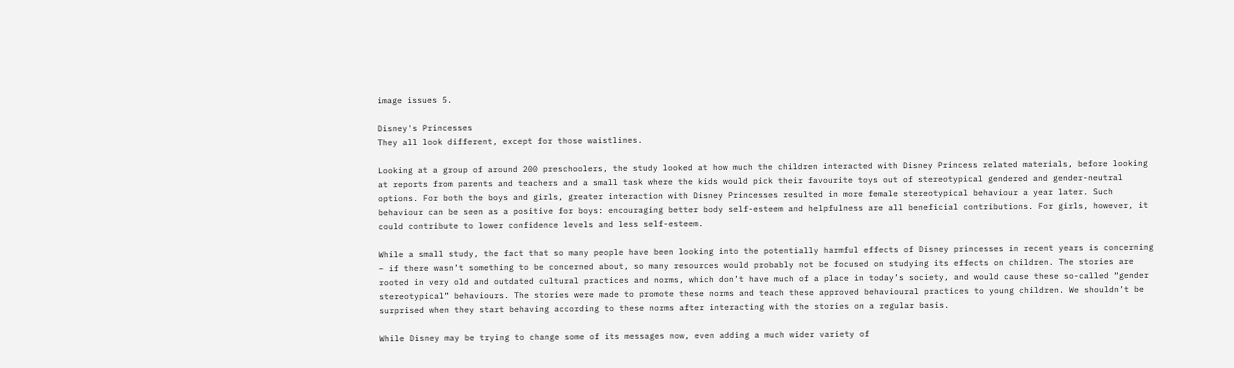image issues 5.

Disney's Princesses
They all look different, except for those waistlines.

Looking at a group of around 200 preschoolers, the study looked at how much the children interacted with Disney Princess related materials, before looking at reports from parents and teachers and a small task where the kids would pick their favourite toys out of stereotypical gendered and gender-neutral options. For both the boys and girls, greater interaction with Disney Princesses resulted in more female stereotypical behaviour a year later. Such behaviour can be seen as a positive for boys: encouraging better body self-esteem and helpfulness are all beneficial contributions. For girls, however, it could contribute to lower confidence levels and less self-esteem.

While a small study, the fact that so many people have been looking into the potentially harmful effects of Disney princesses in recent years is concerning – if there wasn’t something to be concerned about, so many resources would probably not be focused on studying its effects on children. The stories are rooted in very old and outdated cultural practices and norms, which don’t have much of a place in today’s society, and would cause these so-called “gender stereotypical” behaviours. The stories were made to promote these norms and teach these approved behavioural practices to young children. We shouldn’t be surprised when they start behaving according to these norms after interacting with the stories on a regular basis.

While Disney may be trying to change some of its messages now, even adding a much wider variety of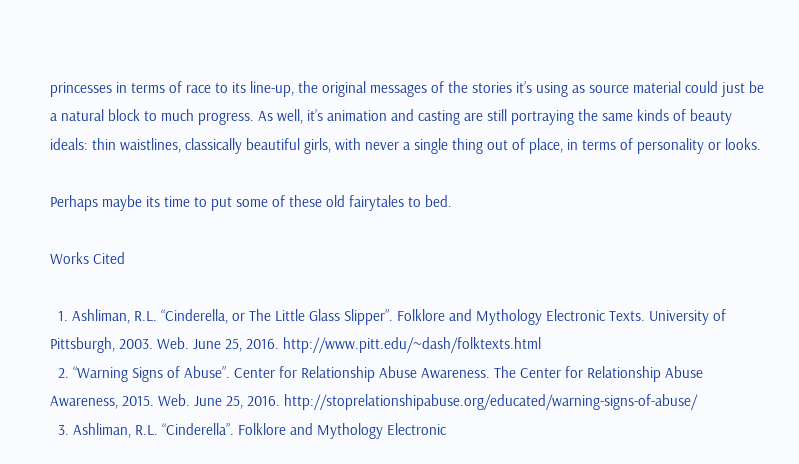princesses in terms of race to its line-up, the original messages of the stories it’s using as source material could just be a natural block to much progress. As well, it’s animation and casting are still portraying the same kinds of beauty ideals: thin waistlines, classically beautiful girls, with never a single thing out of place, in terms of personality or looks.

Perhaps maybe its time to put some of these old fairytales to bed.

Works Cited

  1. Ashliman, R.L. “Cinderella, or The Little Glass Slipper”. Folklore and Mythology Electronic Texts. University of Pittsburgh, 2003. Web. June 25, 2016. http://www.pitt.edu/~dash/folktexts.html
  2. “Warning Signs of Abuse”. Center for Relationship Abuse Awareness. The Center for Relationship Abuse Awareness, 2015. Web. June 25, 2016. http://stoprelationshipabuse.org/educated/warning-signs-of-abuse/
  3. Ashliman, R.L. “Cinderella”. Folklore and Mythology Electronic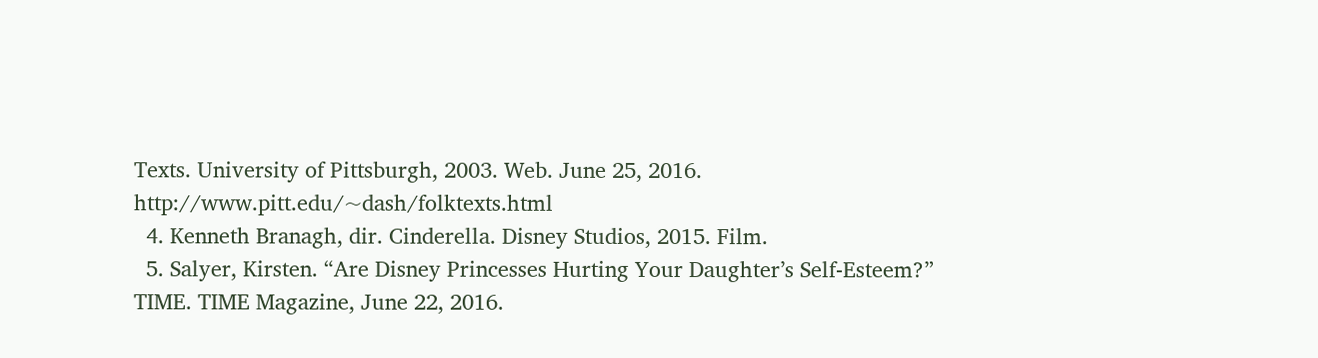Texts. University of Pittsburgh, 2003. Web. June 25, 2016. http://www.pitt.edu/~dash/folktexts.html
  4. Kenneth Branagh, dir. Cinderella. Disney Studios, 2015. Film.
  5. Salyer, Kirsten. “Are Disney Princesses Hurting Your Daughter’s Self-Esteem?” TIME. TIME Magazine, June 22, 2016.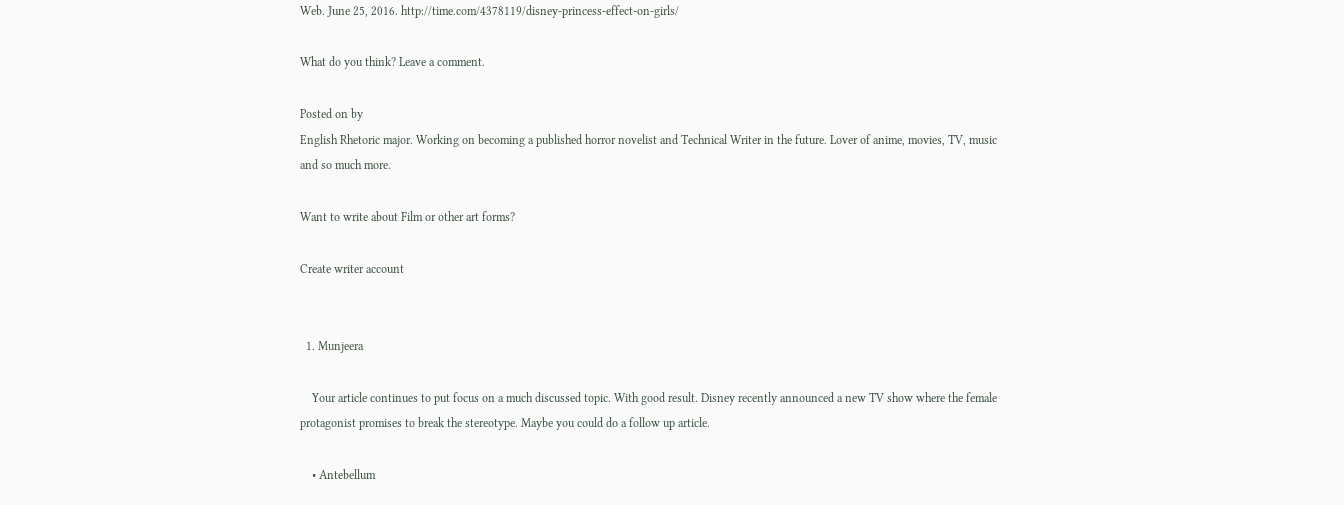Web. June 25, 2016. http://time.com/4378119/disney-princess-effect-on-girls/

What do you think? Leave a comment.

Posted on by
English Rhetoric major. Working on becoming a published horror novelist and Technical Writer in the future. Lover of anime, movies, TV, music and so much more.

Want to write about Film or other art forms?

Create writer account


  1. Munjeera

    Your article continues to put focus on a much discussed topic. With good result. Disney recently announced a new TV show where the female protagonist promises to break the stereotype. Maybe you could do a follow up article.

    • Antebellum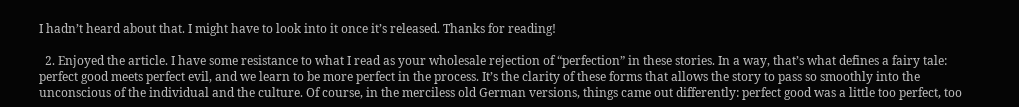I hadn’t heard about that. I might have to look into it once it’s released. Thanks for reading!

  2. Enjoyed the article. I have some resistance to what I read as your wholesale rejection of “perfection” in these stories. In a way, that’s what defines a fairy tale: perfect good meets perfect evil, and we learn to be more perfect in the process. It’s the clarity of these forms that allows the story to pass so smoothly into the unconscious of the individual and the culture. Of course, in the merciless old German versions, things came out differently: perfect good was a little too perfect, too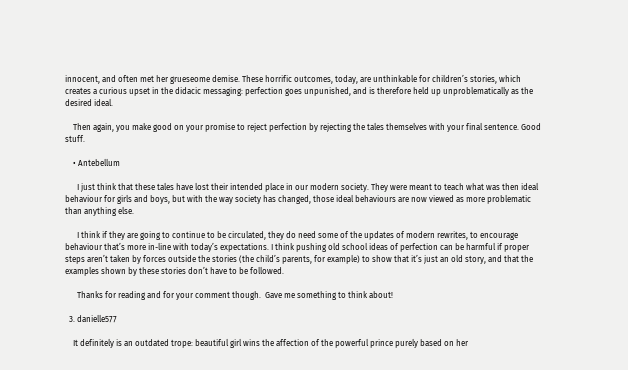innocent, and often met her grueseome demise. These horrific outcomes, today, are unthinkable for children’s stories, which creates a curious upset in the didacic messaging: perfection goes unpunished, and is therefore held up unproblematically as the desired ideal.

    Then again, you make good on your promise to reject perfection by rejecting the tales themselves with your final sentence. Good stuff.

    • Antebellum

      I just think that these tales have lost their intended place in our modern society. They were meant to teach what was then ideal behaviour for girls and boys, but with the way society has changed, those ideal behaviours are now viewed as more problematic than anything else.

      I think if they are going to continue to be circulated, they do need some of the updates of modern rewrites, to encourage behaviour that’s more in-line with today’s expectations. I think pushing old school ideas of perfection can be harmful if proper steps aren’t taken by forces outside the stories (the child’s parents, for example) to show that it’s just an old story, and that the examples shown by these stories don’t have to be followed.

      Thanks for reading and for your comment though.  Gave me something to think about!

  3. danielle577

    It definitely is an outdated trope: beautiful girl wins the affection of the powerful prince purely based on her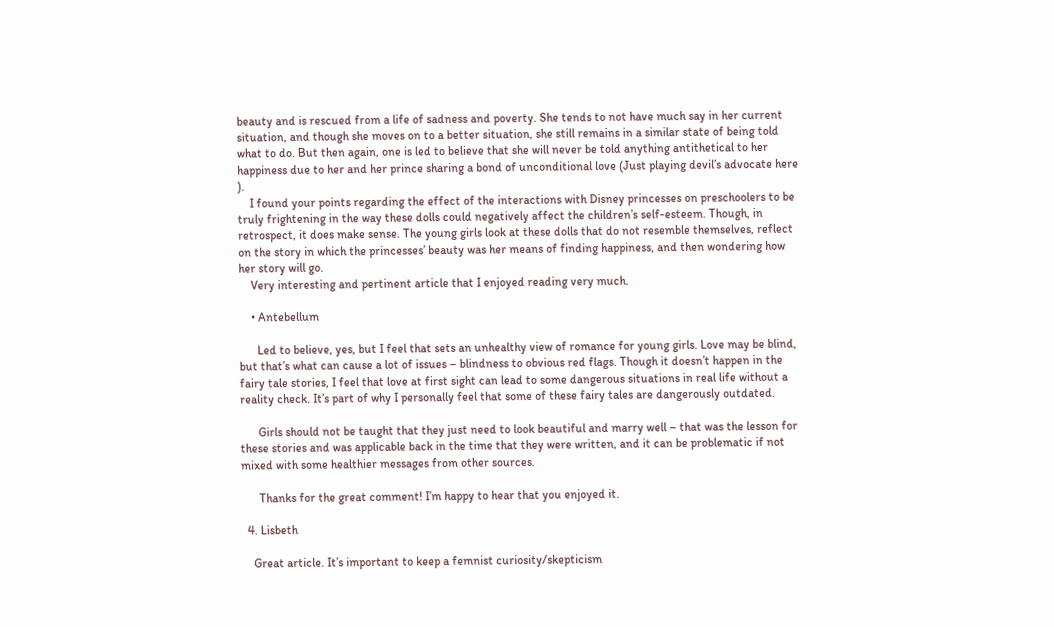beauty and is rescued from a life of sadness and poverty. She tends to not have much say in her current situation, and though she moves on to a better situation, she still remains in a similar state of being told what to do. But then again, one is led to believe that she will never be told anything antithetical to her happiness due to her and her prince sharing a bond of unconditional love (Just playing devil’s advocate here  ).
    I found your points regarding the effect of the interactions with Disney princesses on preschoolers to be truly frightening in the way these dolls could negatively affect the children’s self-esteem. Though, in retrospect, it does make sense. The young girls look at these dolls that do not resemble themselves, reflect on the story in which the princesses’ beauty was her means of finding happiness, and then wondering how her story will go.
    Very interesting and pertinent article that I enjoyed reading very much.

    • Antebellum

      Led to believe, yes, but I feel that sets an unhealthy view of romance for young girls. Love may be blind, but that’s what can cause a lot of issues – blindness to obvious red flags. Though it doesn’t happen in the fairy tale stories, I feel that love at first sight can lead to some dangerous situations in real life without a reality check. It’s part of why I personally feel that some of these fairy tales are dangerously outdated.

      Girls should not be taught that they just need to look beautiful and marry well – that was the lesson for these stories and was applicable back in the time that they were written, and it can be problematic if not mixed with some healthier messages from other sources.

      Thanks for the great comment! I’m happy to hear that you enjoyed it.

  4. Lisbeth

    Great article. It’s important to keep a femnist curiosity/skepticism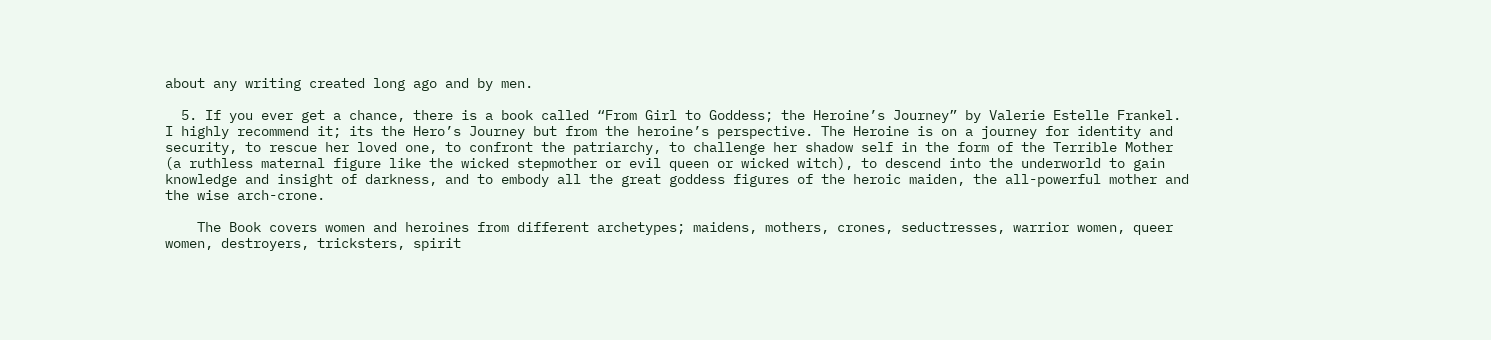about any writing created long ago and by men.

  5. If you ever get a chance, there is a book called “From Girl to Goddess; the Heroine’s Journey” by Valerie Estelle Frankel. I highly recommend it; its the Hero’s Journey but from the heroine’s perspective. The Heroine is on a journey for identity and security, to rescue her loved one, to confront the patriarchy, to challenge her shadow self in the form of the Terrible Mother (a ruthless maternal figure like the wicked stepmother or evil queen or wicked witch), to descend into the underworld to gain knowledge and insight of darkness, and to embody all the great goddess figures of the heroic maiden, the all-powerful mother and the wise arch-crone.

    The Book covers women and heroines from different archetypes; maidens, mothers, crones, seductresses, warrior women, queer women, destroyers, tricksters, spirit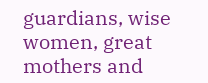guardians, wise women, great mothers and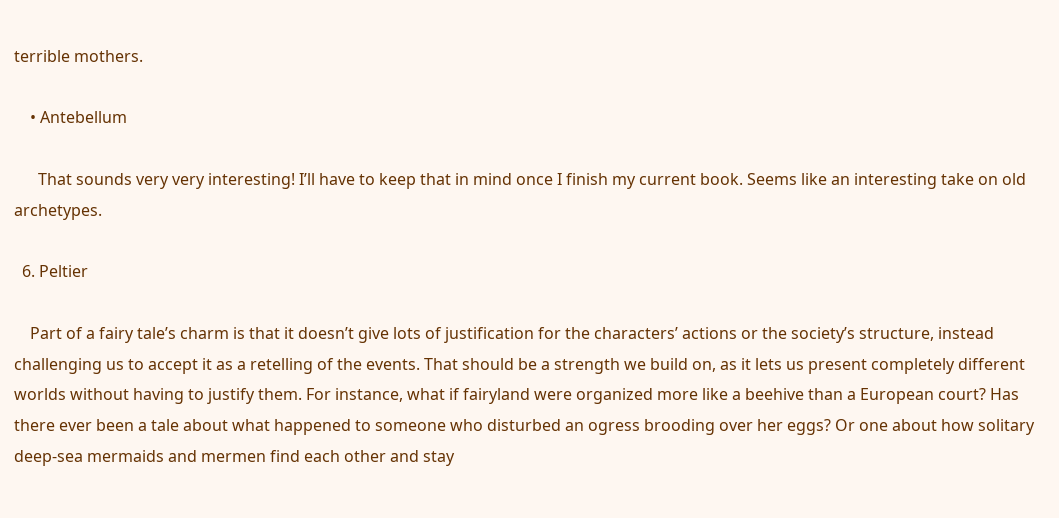terrible mothers.

    • Antebellum

      That sounds very very interesting! I’ll have to keep that in mind once I finish my current book. Seems like an interesting take on old archetypes.

  6. Peltier

    Part of a fairy tale’s charm is that it doesn’t give lots of justification for the characters’ actions or the society’s structure, instead challenging us to accept it as a retelling of the events. That should be a strength we build on, as it lets us present completely different worlds without having to justify them. For instance, what if fairyland were organized more like a beehive than a European court? Has there ever been a tale about what happened to someone who disturbed an ogress brooding over her eggs? Or one about how solitary deep-sea mermaids and mermen find each other and stay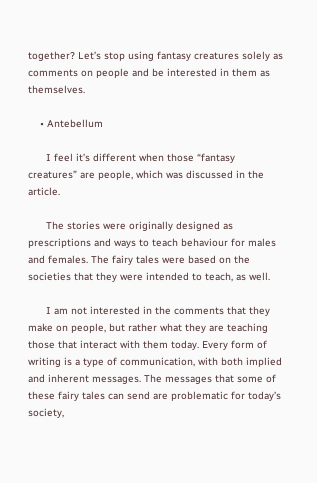together? Let’s stop using fantasy creatures solely as comments on people and be interested in them as themselves.

    • Antebellum

      I feel it’s different when those “fantasy creatures” are people, which was discussed in the article.

      The stories were originally designed as prescriptions and ways to teach behaviour for males and females. The fairy tales were based on the societies that they were intended to teach, as well.

      I am not interested in the comments that they make on people, but rather what they are teaching those that interact with them today. Every form of writing is a type of communication, with both implied and inherent messages. The messages that some of these fairy tales can send are problematic for today’s society,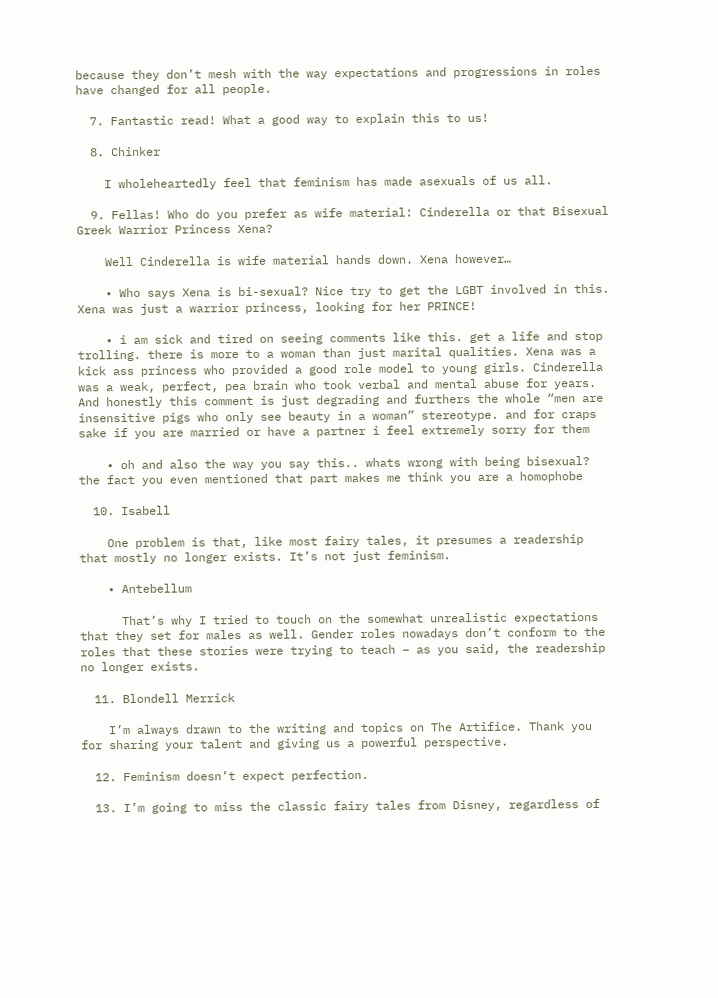because they don’t mesh with the way expectations and progressions in roles have changed for all people.

  7. Fantastic read! What a good way to explain this to us!

  8. Chinker

    I wholeheartedly feel that feminism has made asexuals of us all.

  9. Fellas! Who do you prefer as wife material: Cinderella or that Bisexual Greek Warrior Princess Xena?

    Well Cinderella is wife material hands down. Xena however…

    • Who says Xena is bi-sexual? Nice try to get the LGBT involved in this. Xena was just a warrior princess, looking for her PRINCE!

    • i am sick and tired on seeing comments like this. get a life and stop trolling. there is more to a woman than just marital qualities. Xena was a kick ass princess who provided a good role model to young girls. Cinderella was a weak, perfect, pea brain who took verbal and mental abuse for years. And honestly this comment is just degrading and furthers the whole “men are insensitive pigs who only see beauty in a woman” stereotype. and for craps sake if you are married or have a partner i feel extremely sorry for them

    • oh and also the way you say this.. whats wrong with being bisexual? the fact you even mentioned that part makes me think you are a homophobe

  10. Isabell

    One problem is that, like most fairy tales, it presumes a readership that mostly no longer exists. It’s not just feminism.

    • Antebellum

      That’s why I tried to touch on the somewhat unrealistic expectations that they set for males as well. Gender roles nowadays don’t conform to the roles that these stories were trying to teach – as you said, the readership no longer exists.

  11. Blondell Merrick

    I’m always drawn to the writing and topics on The Artifice. Thank you for sharing your talent and giving us a powerful perspective.

  12. Feminism doesn’t expect perfection.

  13. I’m going to miss the classic fairy tales from Disney, regardless of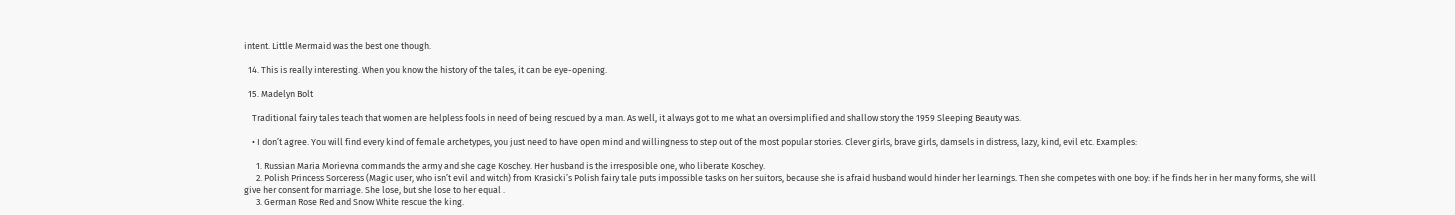intent. Little Mermaid was the best one though.

  14. This is really interesting. When you know the history of the tales, it can be eye-opening.

  15. Madelyn Bolt

    Traditional fairy tales teach that women are helpless fools in need of being rescued by a man. As well, it always got to me what an oversimplified and shallow story the 1959 Sleeping Beauty was.

    • I don’t agree. You will find every kind of female archetypes, you just need to have open mind and willingness to step out of the most popular stories. Clever girls, brave girls, damsels in distress, lazy, kind, evil etc. Examples:

      1. Russian Maria Morievna commands the army and she cage Koschey. Her husband is the irresposible one, who liberate Koschey.
      2. Polish Princess Sorceress (Magic user, who isn’t evil and witch) from Krasicki’s Polish fairy tale puts impossible tasks on her suitors, because she is afraid husband would hinder her learnings. Then she competes with one boy: if he finds her in her many forms, she will give her consent for marriage. She lose, but she lose to her equal .
      3. German Rose Red and Snow White rescue the king.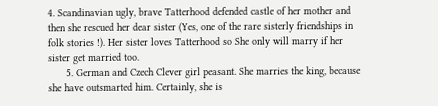4. Scandinavian ugly, brave Tatterhood defended castle of her mother and then she rescued her dear sister (Yes, one of the rare sisterly friendships in folk stories !). Her sister loves Tatterhood so She only will marry if her sister get married too.
      5. German and Czech Clever girl peasant. She marries the king, because she have outsmarted him. Certainly, she is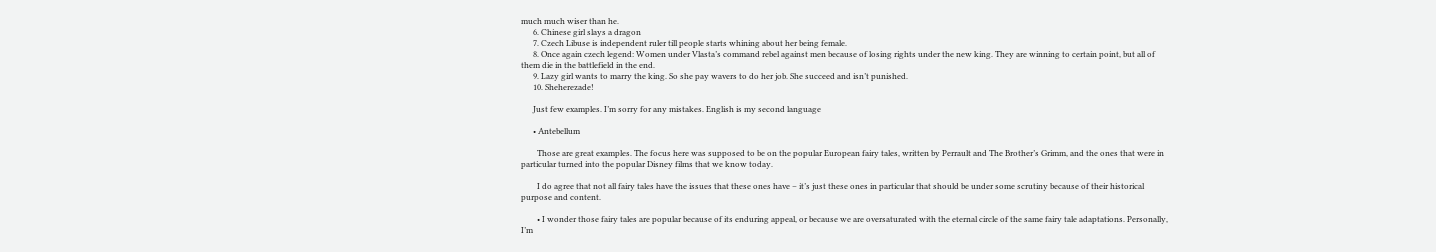much much wiser than he.
      6. Chinese girl slays a dragon
      7. Czech Libuse is independent ruler till people starts whining about her being female.
      8. Once again czech legend: Women under Vlasta’s command rebel against men because of losing rights under the new king. They are winning to certain point, but all of them die in the battlefield in the end.
      9. Lazy girl wants to marry the king. So she pay wavers to do her job. She succeed and isn’t punished.
      10. Sheherezade!

      Just few examples. I’m sorry for any mistakes. English is my second language

      • Antebellum

        Those are great examples. The focus here was supposed to be on the popular European fairy tales, written by Perrault and The Brother’s Grimm, and the ones that were in particular turned into the popular Disney films that we know today.

        I do agree that not all fairy tales have the issues that these ones have – it’s just these ones in particular that should be under some scrutiny because of their historical purpose and content.

        • I wonder those fairy tales are popular because of its enduring appeal, or because we are oversaturated with the eternal circle of the same fairy tale adaptations. Personally, I’m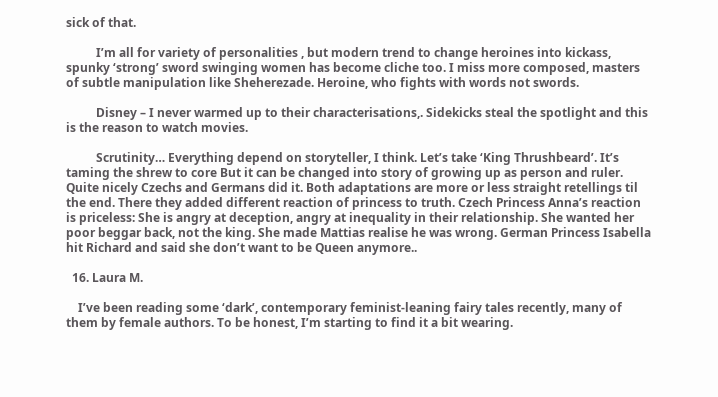sick of that.

          I’m all for variety of personalities , but modern trend to change heroines into kickass, spunky ‘strong’ sword swinging women has become cliche too. I miss more composed, masters of subtle manipulation like Sheherezade. Heroine, who fights with words not swords.

          Disney – I never warmed up to their characterisations,. Sidekicks steal the spotlight and this is the reason to watch movies.

          Scrutinity… Everything depend on storyteller, I think. Let’s take ‘King Thrushbeard’. It’s taming the shrew to core But it can be changed into story of growing up as person and ruler. Quite nicely Czechs and Germans did it. Both adaptations are more or less straight retellings til the end. There they added different reaction of princess to truth. Czech Princess Anna’s reaction is priceless: She is angry at deception, angry at inequality in their relationship. She wanted her poor beggar back, not the king. She made Mattias realise he was wrong. German Princess Isabella hit Richard and said she don’t want to be Queen anymore..

  16. Laura M.

    I’ve been reading some ‘dark’, contemporary feminist-leaning fairy tales recently, many of them by female authors. To be honest, I’m starting to find it a bit wearing.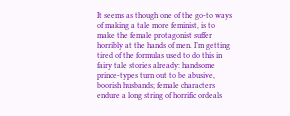It seems as though one of the go-to ways of making a tale more feminist, is to make the female protagonist suffer horribly at the hands of men. I’m getting tired of the formulas used to do this in fairy tale stories already: handsome prince-types turn out to be abusive, boorish husbands; female characters endure a long string of horrific ordeals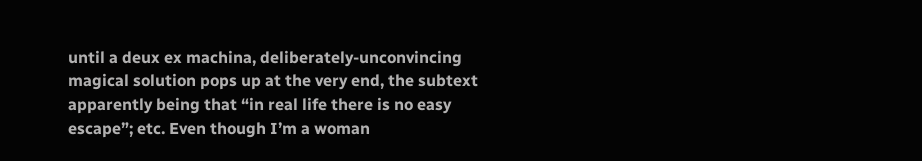until a deux ex machina, deliberately-unconvincing magical solution pops up at the very end, the subtext apparently being that “in real life there is no easy escape”; etc. Even though I’m a woman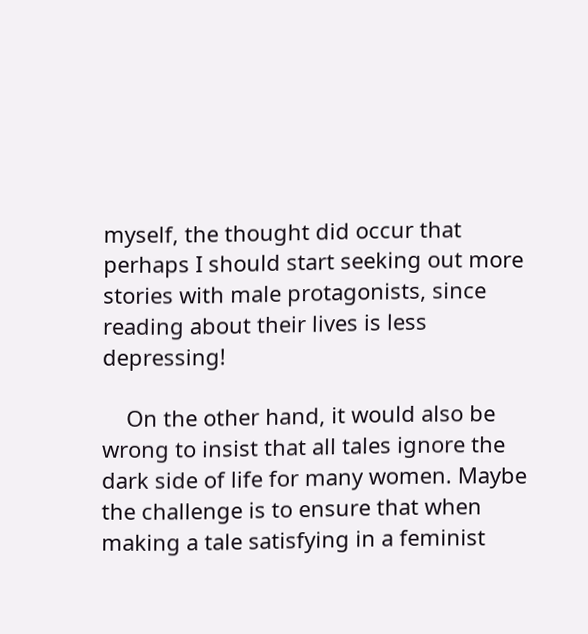myself, the thought did occur that perhaps I should start seeking out more stories with male protagonists, since reading about their lives is less depressing!

    On the other hand, it would also be wrong to insist that all tales ignore the dark side of life for many women. Maybe the challenge is to ensure that when making a tale satisfying in a feminist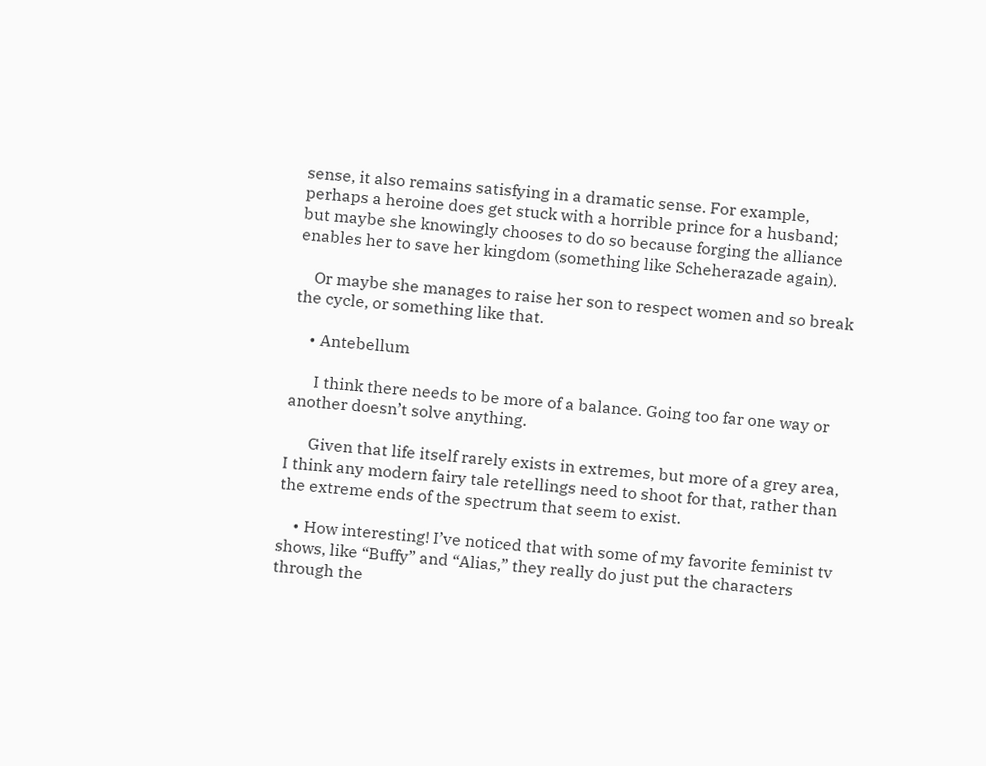sense, it also remains satisfying in a dramatic sense. For example, perhaps a heroine does get stuck with a horrible prince for a husband; but maybe she knowingly chooses to do so because forging the alliance enables her to save her kingdom (something like Scheherazade again).

    Or maybe she manages to raise her son to respect women and so break the cycle, or something like that.

    • Antebellum

      I think there needs to be more of a balance. Going too far one way or another doesn’t solve anything.

      Given that life itself rarely exists in extremes, but more of a grey area, I think any modern fairy tale retellings need to shoot for that, rather than the extreme ends of the spectrum that seem to exist.

    • How interesting! I’ve noticed that with some of my favorite feminist tv shows, like “Buffy” and “Alias,” they really do just put the characters through the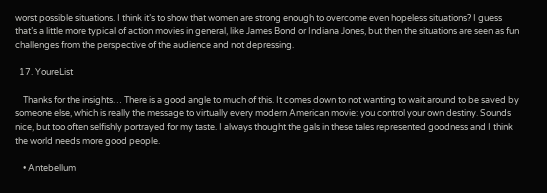worst possible situations. I think it’s to show that women are strong enough to overcome even hopeless situations? I guess that’s a little more typical of action movies in general, like James Bond or Indiana Jones, but then the situations are seen as fun challenges from the perspective of the audience and not depressing.

  17. YoureList

    Thanks for the insights… There is a good angle to much of this. It comes down to not wanting to wait around to be saved by someone else, which is really the message to virtually every modern American movie: you control your own destiny. Sounds nice, but too often selfishly portrayed for my taste. I always thought the gals in these tales represented goodness and I think the world needs more good people.

    • Antebellum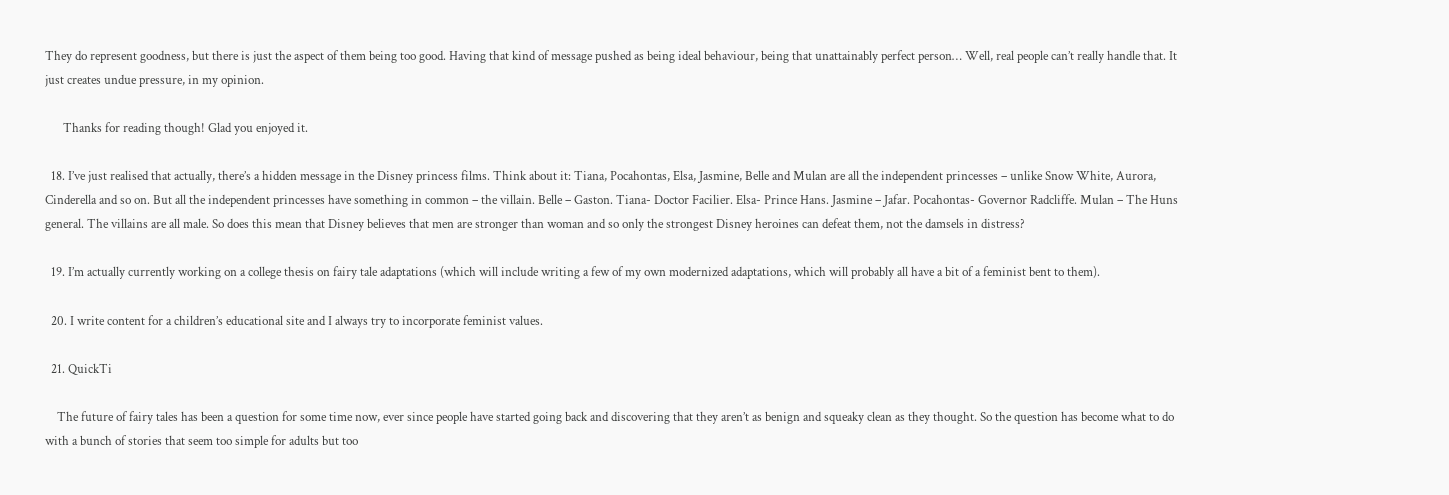They do represent goodness, but there is just the aspect of them being too good. Having that kind of message pushed as being ideal behaviour, being that unattainably perfect person… Well, real people can’t really handle that. It just creates undue pressure, in my opinion.

      Thanks for reading though! Glad you enjoyed it.

  18. I’ve just realised that actually, there’s a hidden message in the Disney princess films. Think about it: Tiana, Pocahontas, Elsa, Jasmine, Belle and Mulan are all the independent princesses – unlike Snow White, Aurora, Cinderella and so on. But all the independent princesses have something in common – the villain. Belle – Gaston. Tiana- Doctor Facilier. Elsa- Prince Hans. Jasmine – Jafar. Pocahontas- Governor Radcliffe. Mulan – The Huns general. The villains are all male. So does this mean that Disney believes that men are stronger than woman and so only the strongest Disney heroines can defeat them, not the damsels in distress?

  19. I’m actually currently working on a college thesis on fairy tale adaptations (which will include writing a few of my own modernized adaptations, which will probably all have a bit of a feminist bent to them).

  20. I write content for a children’s educational site and I always try to incorporate feminist values.

  21. QuickTi

    The future of fairy tales has been a question for some time now, ever since people have started going back and discovering that they aren’t as benign and squeaky clean as they thought. So the question has become what to do with a bunch of stories that seem too simple for adults but too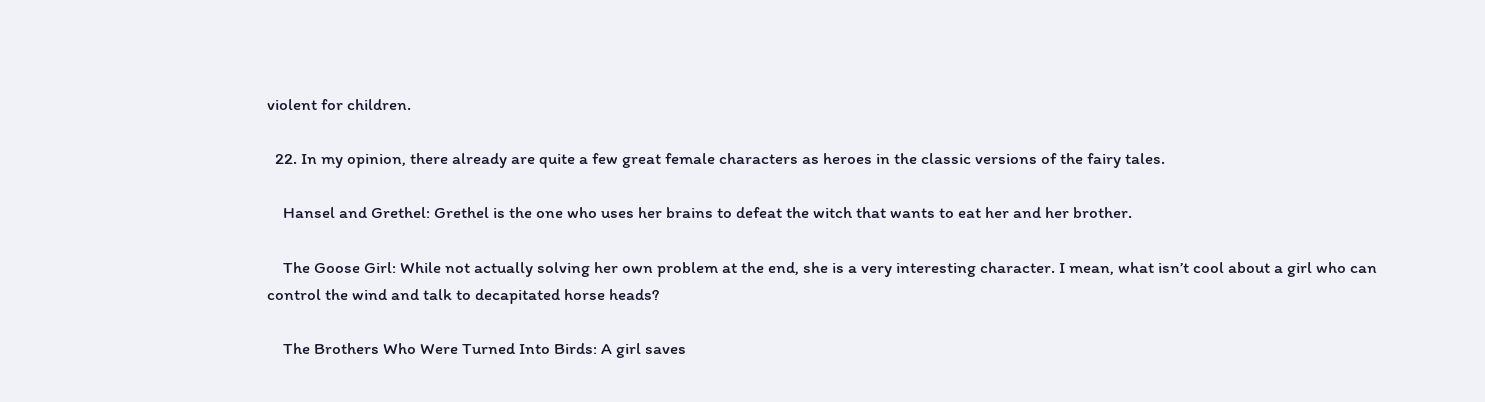violent for children.

  22. In my opinion, there already are quite a few great female characters as heroes in the classic versions of the fairy tales.

    Hansel and Grethel: Grethel is the one who uses her brains to defeat the witch that wants to eat her and her brother.

    The Goose Girl: While not actually solving her own problem at the end, she is a very interesting character. I mean, what isn’t cool about a girl who can control the wind and talk to decapitated horse heads?

    The Brothers Who Were Turned Into Birds: A girl saves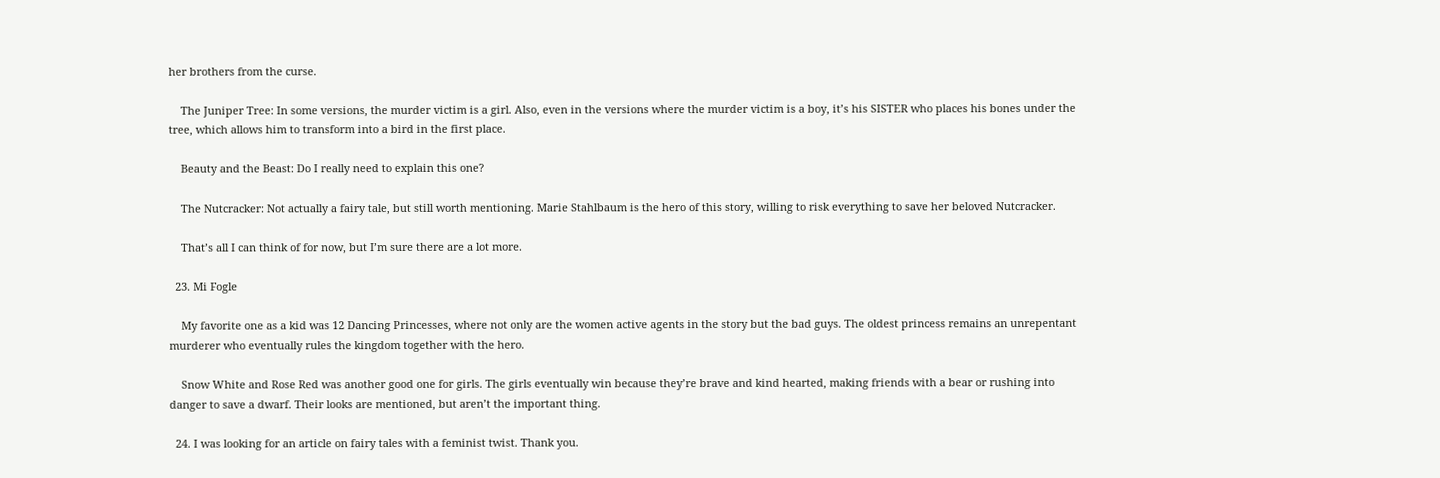her brothers from the curse.

    The Juniper Tree: In some versions, the murder victim is a girl. Also, even in the versions where the murder victim is a boy, it’s his SISTER who places his bones under the tree, which allows him to transform into a bird in the first place.

    Beauty and the Beast: Do I really need to explain this one?

    The Nutcracker: Not actually a fairy tale, but still worth mentioning. Marie Stahlbaum is the hero of this story, willing to risk everything to save her beloved Nutcracker.

    That’s all I can think of for now, but I’m sure there are a lot more.

  23. Mi Fogle

    My favorite one as a kid was 12 Dancing Princesses, where not only are the women active agents in the story but the bad guys. The oldest princess remains an unrepentant murderer who eventually rules the kingdom together with the hero.

    Snow White and Rose Red was another good one for girls. The girls eventually win because they’re brave and kind hearted, making friends with a bear or rushing into danger to save a dwarf. Their looks are mentioned, but aren’t the important thing.

  24. I was looking for an article on fairy tales with a feminist twist. Thank you.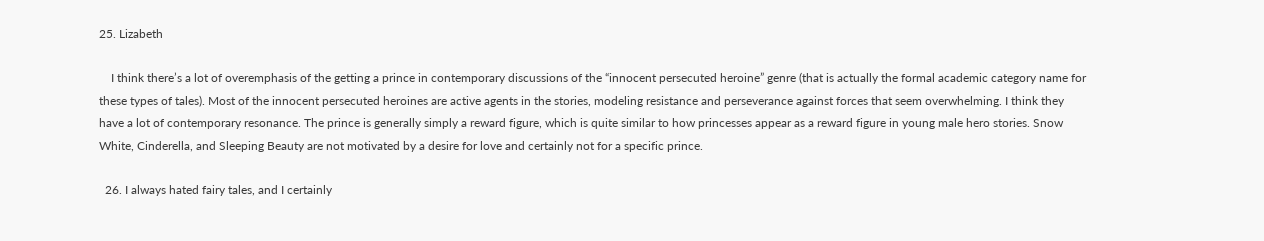25. Lizabeth

    I think there’s a lot of overemphasis of the getting a prince in contemporary discussions of the “innocent persecuted heroine” genre (that is actually the formal academic category name for these types of tales). Most of the innocent persecuted heroines are active agents in the stories, modeling resistance and perseverance against forces that seem overwhelming. I think they have a lot of contemporary resonance. The prince is generally simply a reward figure, which is quite similar to how princesses appear as a reward figure in young male hero stories. Snow White, Cinderella, and Sleeping Beauty are not motivated by a desire for love and certainly not for a specific prince.

  26. I always hated fairy tales, and I certainly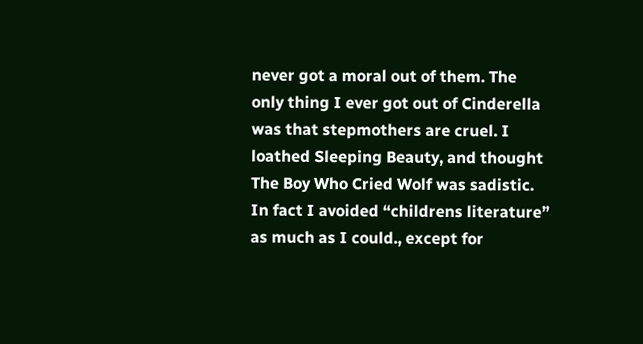never got a moral out of them. The only thing I ever got out of Cinderella was that stepmothers are cruel. I loathed Sleeping Beauty, and thought The Boy Who Cried Wolf was sadistic. In fact I avoided “childrens literature” as much as I could., except for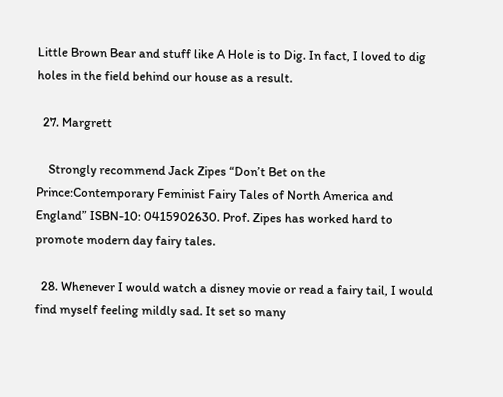Little Brown Bear and stuff like A Hole is to Dig. In fact, I loved to dig holes in the field behind our house as a result.

  27. Margrett

    Strongly recommend Jack Zipes “Don’t Bet on the Prince:Contemporary Feminist Fairy Tales of North America and England” ISBN-10: 0415902630. Prof. Zipes has worked hard to promote modern day fairy tales.

  28. Whenever I would watch a disney movie or read a fairy tail, I would find myself feeling mildly sad. It set so many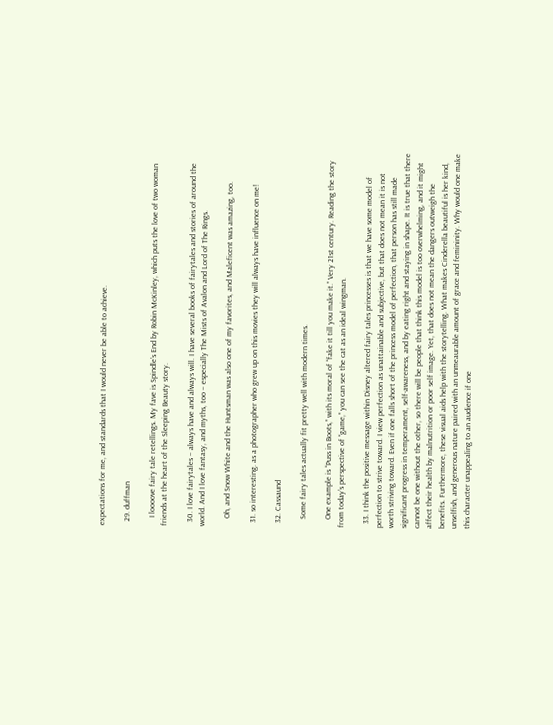expectations for me, and standards that I would never be able to achieve.

  29. duffman

    I loooove fairy tale retellings. My fave is Spindle’s End by Robin McKinley, which puts the love of two woman friends at the heart of the Sleeping Beauty story.

  30. I love fairytales – always have and always will. I have several books of fairytales and stories of around the world. And I love fantasy, and myths, too – especially The Mists of Avalon and Lord of The Rings.

    Oh, and Snow White and the Huntsman was also one of my favorites, and Maleficent was amazing, too.

  31. so interesting. as a photographer who grew up on this movies they will always have influence on me!

  32. Cassaund

    Some fairy tales actually fit pretty well with modern times.

    One example is “Puss in Boots,” with its moral of “fake it till you make it.” Very 21st century. Reading the story from today’s perspective of “game,” you can see the cat as an ideal wingman.

  33. I think the positive message within Disney altered fairy tales princesses is that we have some model of perfection to strive toward. I view perfection as unattainable and subjective, but that does not mean it is not worth striving toward. Even if one falls short of the princess model of perfection, that person has still made significant progress in temperament, self-awareness, and by eating right and staying in shape. It is true that there cannot be one without the other, so there will be people that think this model is too overwhelming, and it might affect their health by malnutrition or poor self image. Yet, that does not mean the dangers outweigh the benefits. Furthermore, these visual aids help with the storytelling. What makes Cinderella beautiful is her kind, unselfish, and generous nature paired with an unmeaurable amount of grace and femininity. Why would one make this character unappealing to an audience if one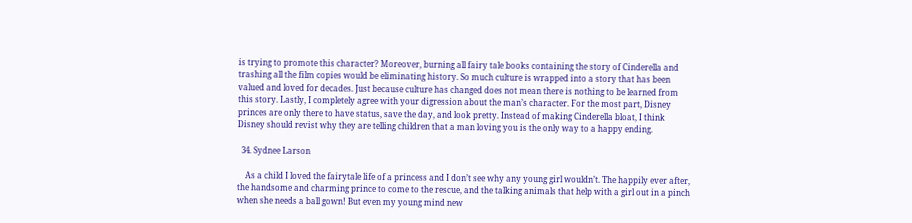is trying to promote this character? Moreover, burning all fairy tale books containing the story of Cinderella and trashing all the film copies would be eliminating history. So much culture is wrapped into a story that has been valued and loved for decades. Just because culture has changed does not mean there is nothing to be learned from this story. Lastly, I completely agree with your digression about the man’s character. For the most part, Disney princes are only there to have status, save the day, and look pretty. Instead of making Cinderella bloat, I think Disney should revist why they are telling children that a man loving you is the only way to a happy ending.

  34. Sydnee Larson

    As a child I loved the fairytale life of a princess and I don’t see why any young girl wouldn’t. The happily ever after, the handsome and charming prince to come to the rescue, and the talking animals that help with a girl out in a pinch when she needs a ball gown! But even my young mind new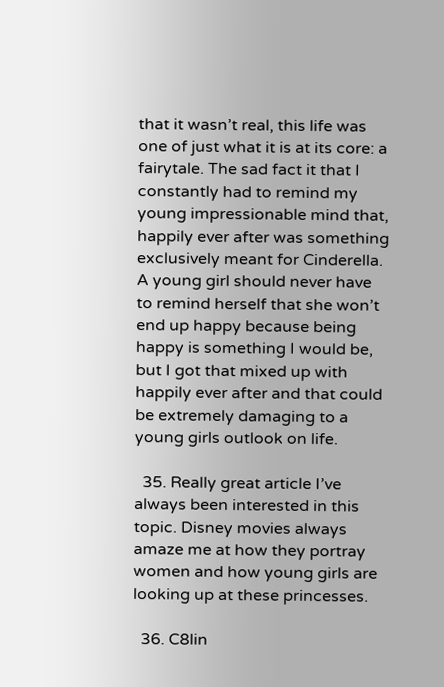that it wasn’t real, this life was one of just what it is at its core: a fairytale. The sad fact it that I constantly had to remind my young impressionable mind that, happily ever after was something exclusively meant for Cinderella. A young girl should never have to remind herself that she won’t end up happy because being happy is something I would be, but I got that mixed up with happily ever after and that could be extremely damaging to a young girls outlook on life.

  35. Really great article I’ve always been interested in this topic. Disney movies always amaze me at how they portray women and how young girls are looking up at these princesses.

  36. C8lin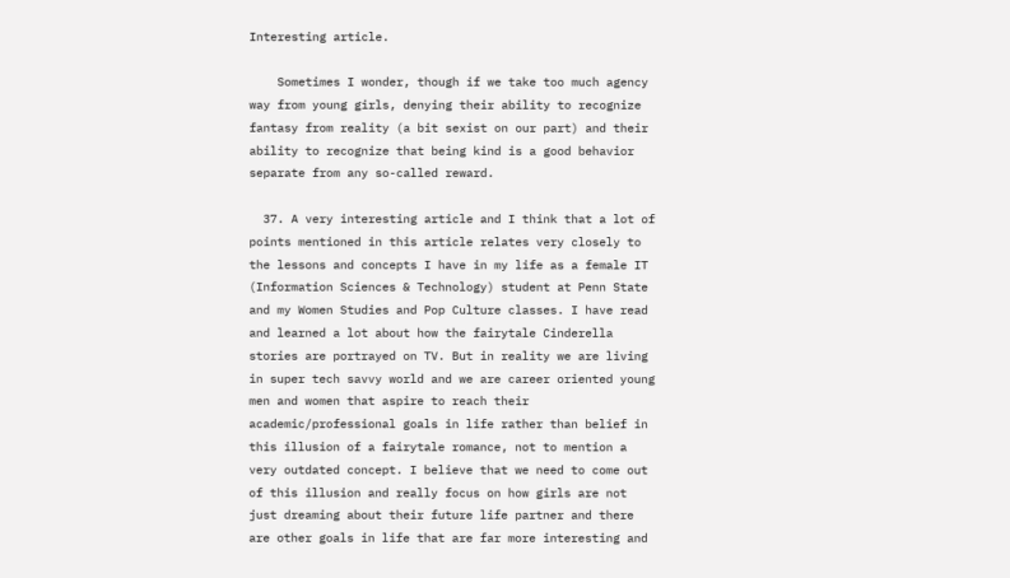Interesting article.

    Sometimes I wonder, though if we take too much agency way from young girls, denying their ability to recognize fantasy from reality (a bit sexist on our part) and their ability to recognize that being kind is a good behavior separate from any so-called reward.

  37. A very interesting article and I think that a lot of points mentioned in this article relates very closely to the lessons and concepts I have in my life as a female IT (Information Sciences & Technology) student at Penn State and my Women Studies and Pop Culture classes. I have read and learned a lot about how the fairytale Cinderella stories are portrayed on TV. But in reality we are living in super tech savvy world and we are career oriented young men and women that aspire to reach their academic/professional goals in life rather than belief in this illusion of a fairytale romance, not to mention a very outdated concept. I believe that we need to come out of this illusion and really focus on how girls are not just dreaming about their future life partner and there are other goals in life that are far more interesting and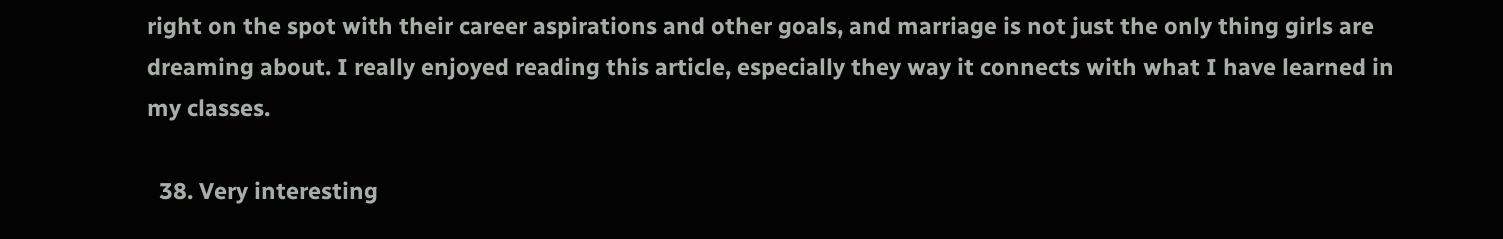right on the spot with their career aspirations and other goals, and marriage is not just the only thing girls are dreaming about. I really enjoyed reading this article, especially they way it connects with what I have learned in my classes.

  38. Very interesting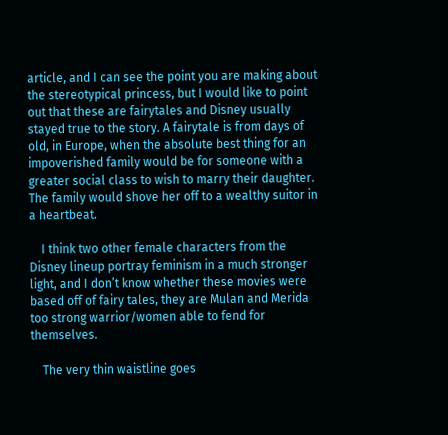article, and I can see the point you are making about the stereotypical princess, but I would like to point out that these are fairytales and Disney usually stayed true to the story. A fairytale is from days of old, in Europe, when the absolute best thing for an impoverished family would be for someone with a greater social class to wish to marry their daughter. The family would shove her off to a wealthy suitor in a heartbeat.

    I think two other female characters from the Disney lineup portray feminism in a much stronger light, and I don’t know whether these movies were based off of fairy tales, they are Mulan and Merida too strong warrior/women able to fend for themselves.

    The very thin waistline goes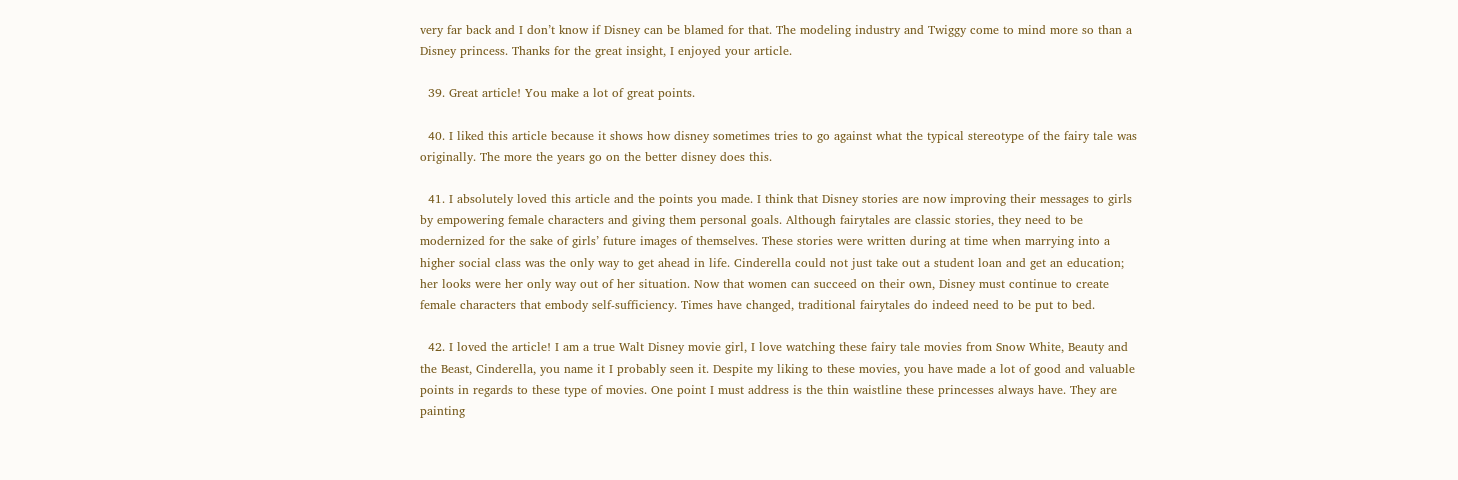very far back and I don’t know if Disney can be blamed for that. The modeling industry and Twiggy come to mind more so than a Disney princess. Thanks for the great insight, I enjoyed your article.

  39. Great article! You make a lot of great points.

  40. I liked this article because it shows how disney sometimes tries to go against what the typical stereotype of the fairy tale was originally. The more the years go on the better disney does this.

  41. I absolutely loved this article and the points you made. I think that Disney stories are now improving their messages to girls by empowering female characters and giving them personal goals. Although fairytales are classic stories, they need to be modernized for the sake of girls’ future images of themselves. These stories were written during at time when marrying into a higher social class was the only way to get ahead in life. Cinderella could not just take out a student loan and get an education; her looks were her only way out of her situation. Now that women can succeed on their own, Disney must continue to create female characters that embody self-sufficiency. Times have changed, traditional fairytales do indeed need to be put to bed.

  42. I loved the article! I am a true Walt Disney movie girl, I love watching these fairy tale movies from Snow White, Beauty and the Beast, Cinderella, you name it I probably seen it. Despite my liking to these movies, you have made a lot of good and valuable points in regards to these type of movies. One point I must address is the thin waistline these princesses always have. They are painting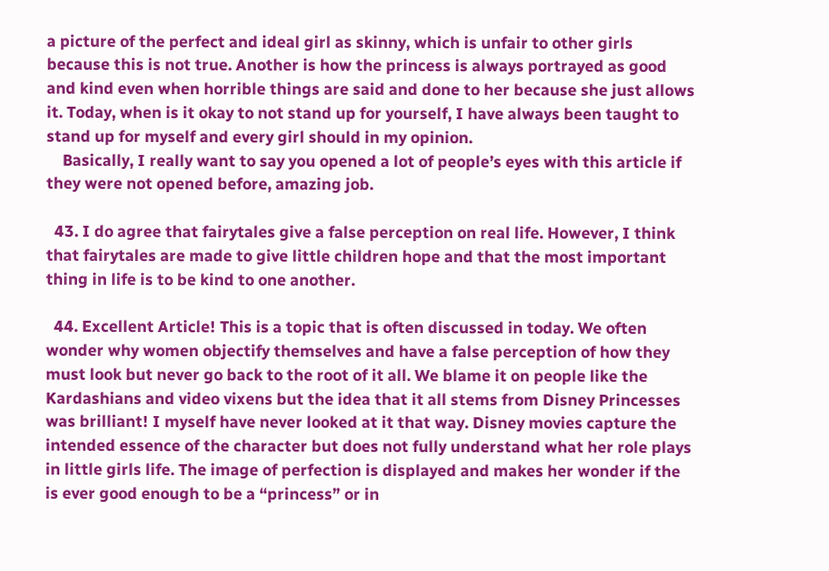a picture of the perfect and ideal girl as skinny, which is unfair to other girls because this is not true. Another is how the princess is always portrayed as good and kind even when horrible things are said and done to her because she just allows it. Today, when is it okay to not stand up for yourself, I have always been taught to stand up for myself and every girl should in my opinion.
    Basically, I really want to say you opened a lot of people’s eyes with this article if they were not opened before, amazing job.

  43. I do agree that fairytales give a false perception on real life. However, I think that fairytales are made to give little children hope and that the most important thing in life is to be kind to one another.

  44. Excellent Article! This is a topic that is often discussed in today. We often wonder why women objectify themselves and have a false perception of how they must look but never go back to the root of it all. We blame it on people like the Kardashians and video vixens but the idea that it all stems from Disney Princesses was brilliant! I myself have never looked at it that way. Disney movies capture the intended essence of the character but does not fully understand what her role plays in little girls life. The image of perfection is displayed and makes her wonder if the is ever good enough to be a “princess” or in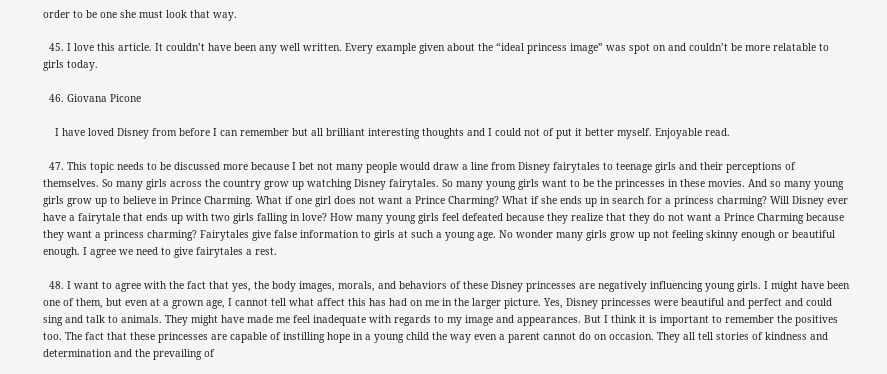order to be one she must look that way.

  45. I love this article. It couldn’t have been any well written. Every example given about the “ideal princess image” was spot on and couldn’t be more relatable to girls today.

  46. Giovana Picone

    I have loved Disney from before I can remember but all brilliant interesting thoughts and I could not of put it better myself. Enjoyable read.

  47. This topic needs to be discussed more because I bet not many people would draw a line from Disney fairytales to teenage girls and their perceptions of themselves. So many girls across the country grow up watching Disney fairytales. So many young girls want to be the princesses in these movies. And so many young girls grow up to believe in Prince Charming. What if one girl does not want a Prince Charming? What if she ends up in search for a princess charming? Will Disney ever have a fairytale that ends up with two girls falling in love? How many young girls feel defeated because they realize that they do not want a Prince Charming because they want a princess charming? Fairytales give false information to girls at such a young age. No wonder many girls grow up not feeling skinny enough or beautiful enough. I agree we need to give fairytales a rest.

  48. I want to agree with the fact that yes, the body images, morals, and behaviors of these Disney princesses are negatively influencing young girls. I might have been one of them, but even at a grown age, I cannot tell what affect this has had on me in the larger picture. Yes, Disney princesses were beautiful and perfect and could sing and talk to animals. They might have made me feel inadequate with regards to my image and appearances. But I think it is important to remember the positives too. The fact that these princesses are capable of instilling hope in a young child the way even a parent cannot do on occasion. They all tell stories of kindness and determination and the prevailing of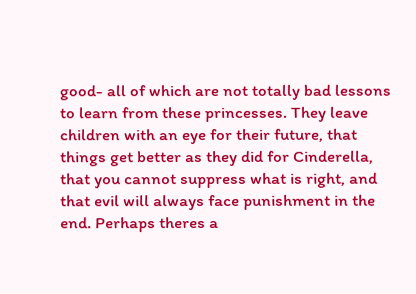good- all of which are not totally bad lessons to learn from these princesses. They leave children with an eye for their future, that things get better as they did for Cinderella, that you cannot suppress what is right, and that evil will always face punishment in the end. Perhaps theres a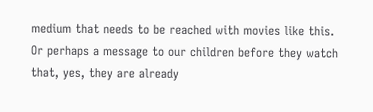medium that needs to be reached with movies like this. Or perhaps a message to our children before they watch that, yes, they are already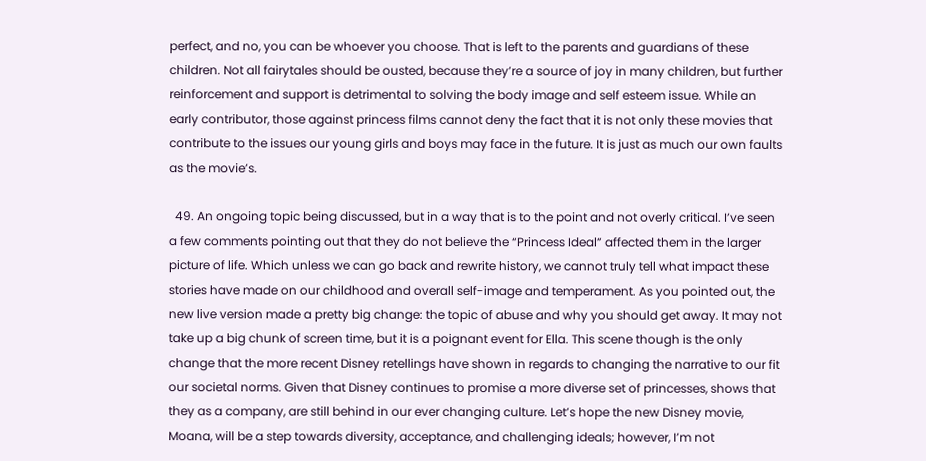perfect, and no, you can be whoever you choose. That is left to the parents and guardians of these children. Not all fairytales should be ousted, because they’re a source of joy in many children, but further reinforcement and support is detrimental to solving the body image and self esteem issue. While an early contributor, those against princess films cannot deny the fact that it is not only these movies that contribute to the issues our young girls and boys may face in the future. It is just as much our own faults as the movie’s.

  49. An ongoing topic being discussed, but in a way that is to the point and not overly critical. I’ve seen a few comments pointing out that they do not believe the “Princess Ideal” affected them in the larger picture of life. Which unless we can go back and rewrite history, we cannot truly tell what impact these stories have made on our childhood and overall self-image and temperament. As you pointed out, the new live version made a pretty big change: the topic of abuse and why you should get away. It may not take up a big chunk of screen time, but it is a poignant event for Ella. This scene though is the only change that the more recent Disney retellings have shown in regards to changing the narrative to our fit our societal norms. Given that Disney continues to promise a more diverse set of princesses, shows that they as a company, are still behind in our ever changing culture. Let’s hope the new Disney movie, Moana, will be a step towards diversity, acceptance, and challenging ideals; however, I’m not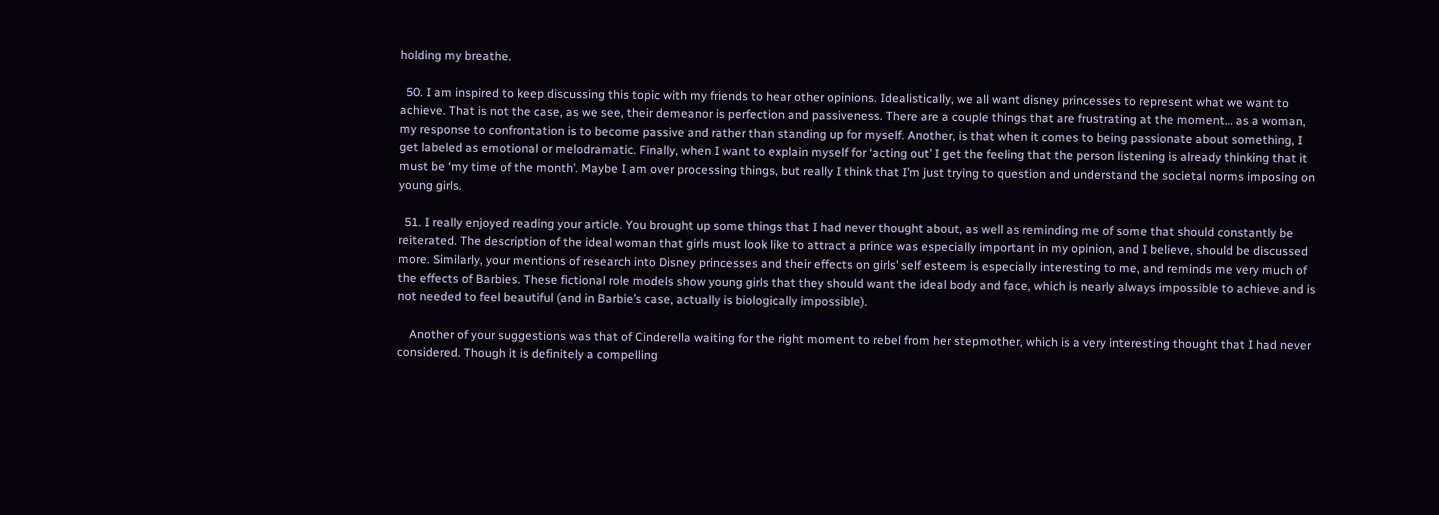holding my breathe.

  50. I am inspired to keep discussing this topic with my friends to hear other opinions. Idealistically, we all want disney princesses to represent what we want to achieve. That is not the case, as we see, their demeanor is perfection and passiveness. There are a couple things that are frustrating at the moment… as a woman, my response to confrontation is to become passive and rather than standing up for myself. Another, is that when it comes to being passionate about something, I get labeled as emotional or melodramatic. Finally, when I want to explain myself for ‘acting out’ I get the feeling that the person listening is already thinking that it must be ‘my time of the month’. Maybe I am over processing things, but really I think that I’m just trying to question and understand the societal norms imposing on young girls.

  51. I really enjoyed reading your article. You brought up some things that I had never thought about, as well as reminding me of some that should constantly be reiterated. The description of the ideal woman that girls must look like to attract a prince was especially important in my opinion, and I believe, should be discussed more. Similarly, your mentions of research into Disney princesses and their effects on girls’ self esteem is especially interesting to me, and reminds me very much of the effects of Barbies. These fictional role models show young girls that they should want the ideal body and face, which is nearly always impossible to achieve and is not needed to feel beautiful (and in Barbie’s case, actually is biologically impossible).

    Another of your suggestions was that of Cinderella waiting for the right moment to rebel from her stepmother, which is a very interesting thought that I had never considered. Though it is definitely a compelling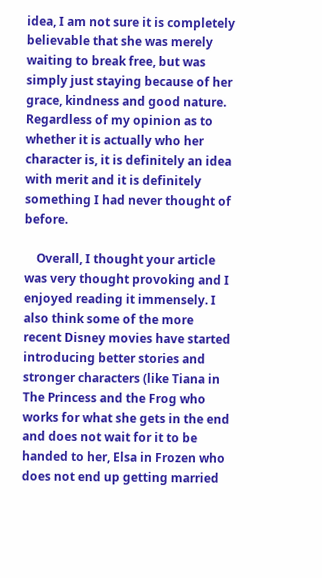idea, I am not sure it is completely believable that she was merely waiting to break free, but was simply just staying because of her grace, kindness and good nature. Regardless of my opinion as to whether it is actually who her character is, it is definitely an idea with merit and it is definitely something I had never thought of before.

    Overall, I thought your article was very thought provoking and I enjoyed reading it immensely. I also think some of the more recent Disney movies have started introducing better stories and stronger characters (like Tiana in The Princess and the Frog who works for what she gets in the end and does not wait for it to be handed to her, Elsa in Frozen who does not end up getting married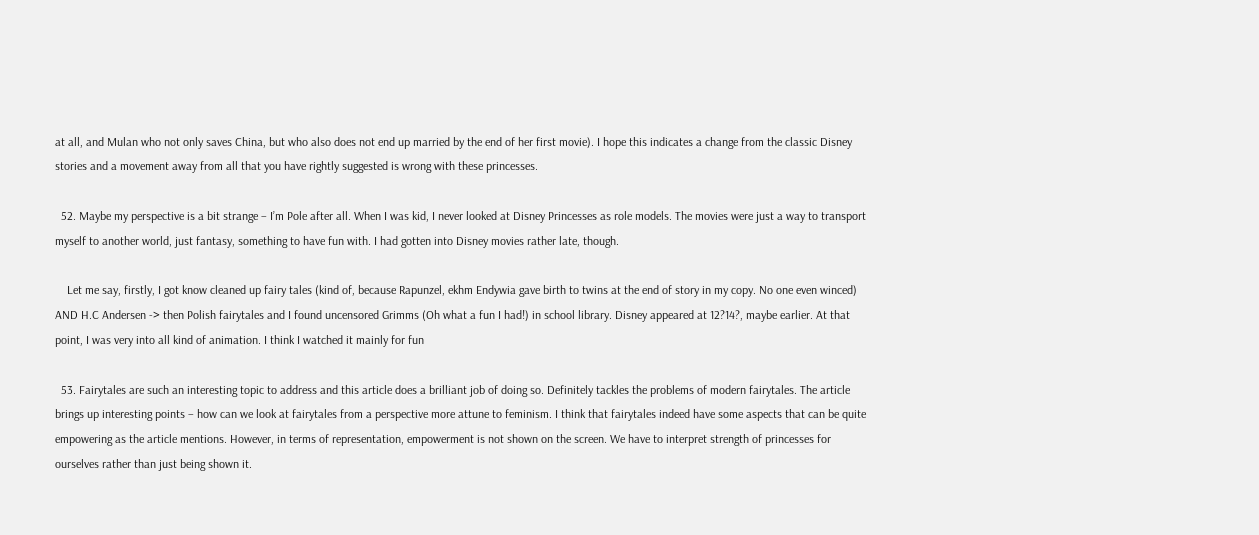at all, and Mulan who not only saves China, but who also does not end up married by the end of her first movie). I hope this indicates a change from the classic Disney stories and a movement away from all that you have rightly suggested is wrong with these princesses.

  52. Maybe my perspective is a bit strange – I’m Pole after all. When I was kid, I never looked at Disney Princesses as role models. The movies were just a way to transport myself to another world, just fantasy, something to have fun with. I had gotten into Disney movies rather late, though.

    Let me say, firstly, I got know cleaned up fairy tales (kind of, because Rapunzel, ekhm Endywia gave birth to twins at the end of story in my copy. No one even winced) AND H.C Andersen -> then Polish fairytales and I found uncensored Grimms (Oh what a fun I had!) in school library. Disney appeared at 12?14?, maybe earlier. At that point, I was very into all kind of animation. I think I watched it mainly for fun

  53. Fairytales are such an interesting topic to address and this article does a brilliant job of doing so. Definitely tackles the problems of modern fairytales. The article brings up interesting points – how can we look at fairytales from a perspective more attune to feminism. I think that fairytales indeed have some aspects that can be quite empowering as the article mentions. However, in terms of representation, empowerment is not shown on the screen. We have to interpret strength of princesses for ourselves rather than just being shown it.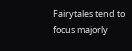Fairytales tend to focus majorly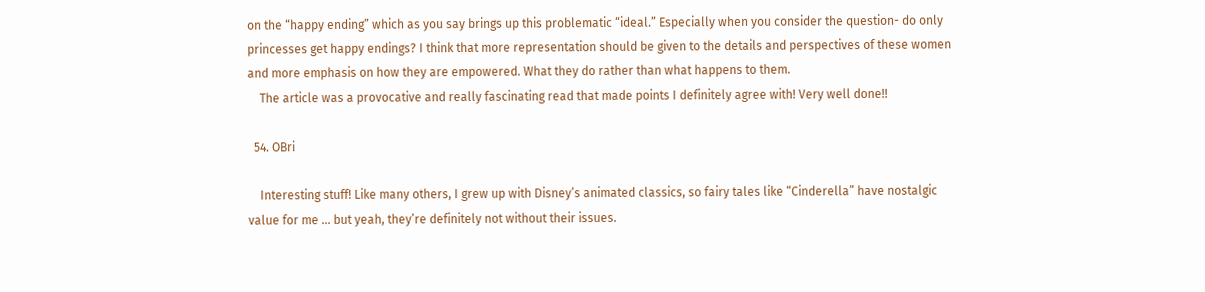on the “happy ending” which as you say brings up this problematic “ideal.” Especially when you consider the question- do only princesses get happy endings? I think that more representation should be given to the details and perspectives of these women and more emphasis on how they are empowered. What they do rather than what happens to them.
    The article was a provocative and really fascinating read that made points I definitely agree with! Very well done!!

  54. OBri

    Interesting stuff! Like many others, I grew up with Disney’s animated classics, so fairy tales like “Cinderella” have nostalgic value for me … but yeah, they’re definitely not without their issues.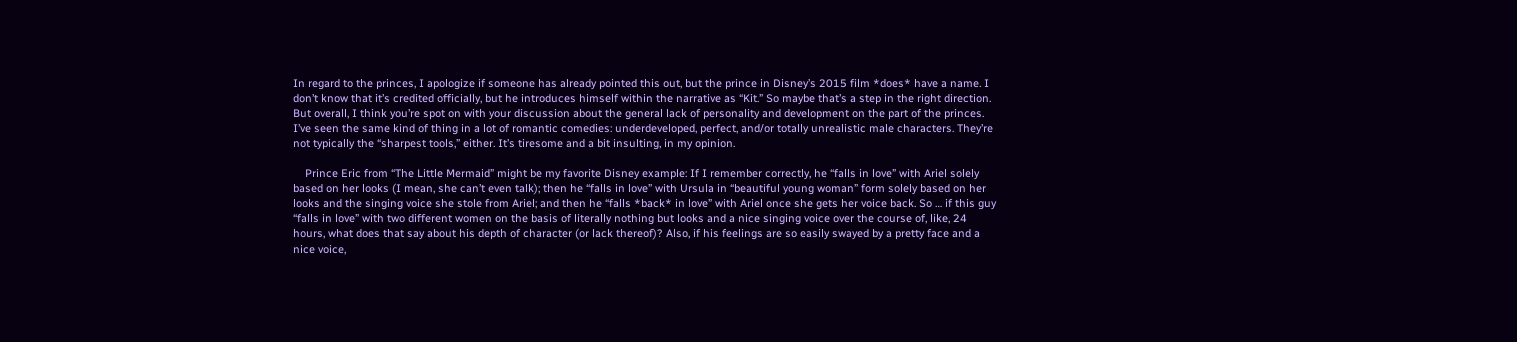In regard to the princes, I apologize if someone has already pointed this out, but the prince in Disney’s 2015 film *does* have a name. I don’t know that it’s credited officially, but he introduces himself within the narrative as “Kit.” So maybe that’s a step in the right direction. But overall, I think you’re spot on with your discussion about the general lack of personality and development on the part of the princes. I’ve seen the same kind of thing in a lot of romantic comedies: underdeveloped, perfect, and/or totally unrealistic male characters. They’re not typically the “sharpest tools,” either. It’s tiresome and a bit insulting, in my opinion.

    Prince Eric from “The Little Mermaid” might be my favorite Disney example: If I remember correctly, he “falls in love” with Ariel solely based on her looks (I mean, she can’t even talk); then he “falls in love” with Ursula in “beautiful young woman” form solely based on her looks and the singing voice she stole from Ariel; and then he “falls *back* in love” with Ariel once she gets her voice back. So … if this guy “falls in love” with two different women on the basis of literally nothing but looks and a nice singing voice over the course of, like, 24 hours, what does that say about his depth of character (or lack thereof)? Also, if his feelings are so easily swayed by a pretty face and a nice voice,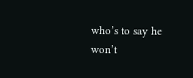who’s to say he won’t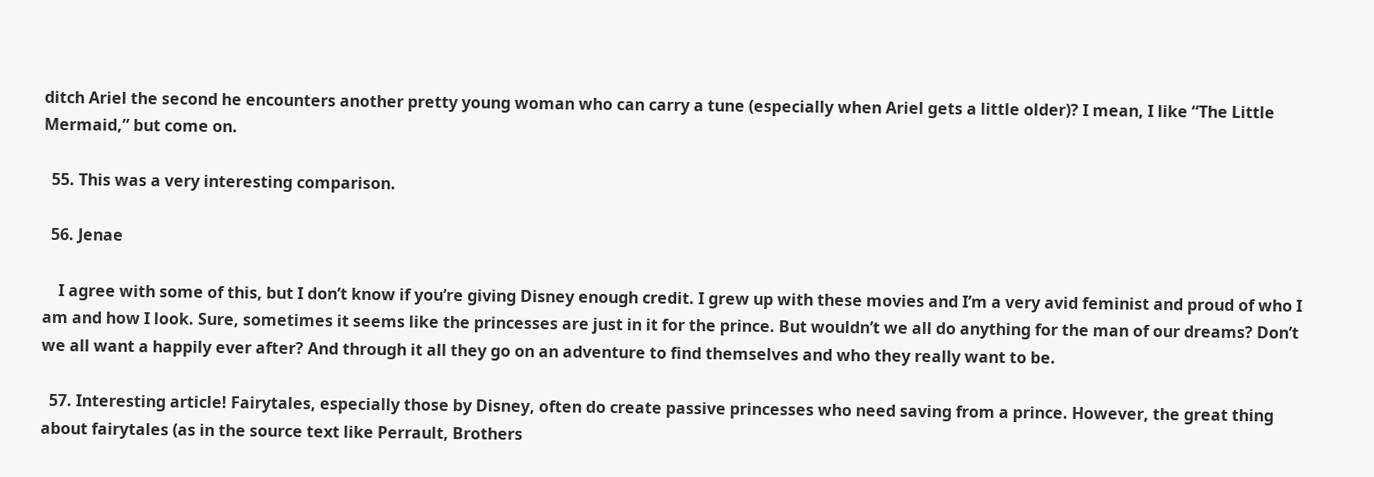ditch Ariel the second he encounters another pretty young woman who can carry a tune (especially when Ariel gets a little older)? I mean, I like “The Little Mermaid,” but come on.

  55. This was a very interesting comparison.

  56. Jenae

    I agree with some of this, but I don’t know if you’re giving Disney enough credit. I grew up with these movies and I’m a very avid feminist and proud of who I am and how I look. Sure, sometimes it seems like the princesses are just in it for the prince. But wouldn’t we all do anything for the man of our dreams? Don’t we all want a happily ever after? And through it all they go on an adventure to find themselves and who they really want to be.

  57. Interesting article! Fairytales, especially those by Disney, often do create passive princesses who need saving from a prince. However, the great thing about fairytales (as in the source text like Perrault, Brothers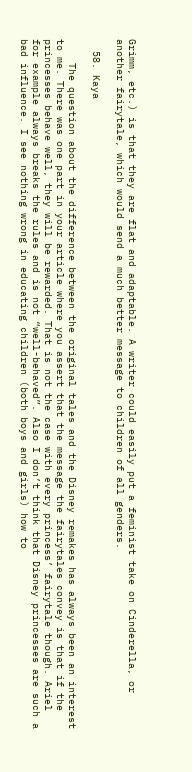Grimm, etc.) is that they are flat and adaptable. A writer could easily put a feminist take on Cinderella, or another fairytale, which would send a much better message to children of all genders.

  58. Kaya

    The question about the difference between the original tales and the Disney remakes has always been an interest to me. There was one part in your article where you assert that the message the fairytales convey is that if the princesses behave well, they will be rewarded. That is not the case with every princess’ fairytale though. Ariel for example always breaks the rules and is not “well-behaved”. Also I don’t think that Disney princesses are such a bad influence. I see nothing wrong in educating children (both boys and girls) how to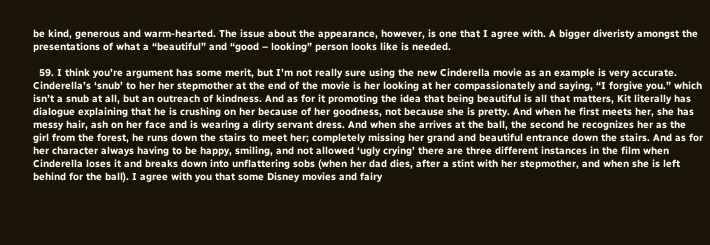be kind, generous and warm-hearted. The issue about the appearance, however, is one that I agree with. A bigger diveristy amongst the presentations of what a “beautiful” and “good – looking” person looks like is needed.

  59. I think you’re argument has some merit, but I’m not really sure using the new Cinderella movie as an example is very accurate. Cinderella’s ‘snub’ to her her stepmother at the end of the movie is her looking at her compassionately and saying, “I forgive you.” which isn’t a snub at all, but an outreach of kindness. And as for it promoting the idea that being beautiful is all that matters, Kit literally has dialogue explaining that he is crushing on her because of her goodness, not because she is pretty. And when he first meets her, she has messy hair, ash on her face and is wearing a dirty servant dress. And when she arrives at the ball, the second he recognizes her as the girl from the forest, he runs down the stairs to meet her; completely missing her grand and beautiful entrance down the stairs. And as for her character always having to be happy, smiling, and not allowed ‘ugly crying’ there are three different instances in the film when Cinderella loses it and breaks down into unflattering sobs (when her dad dies, after a stint with her stepmother, and when she is left behind for the ball). I agree with you that some Disney movies and fairy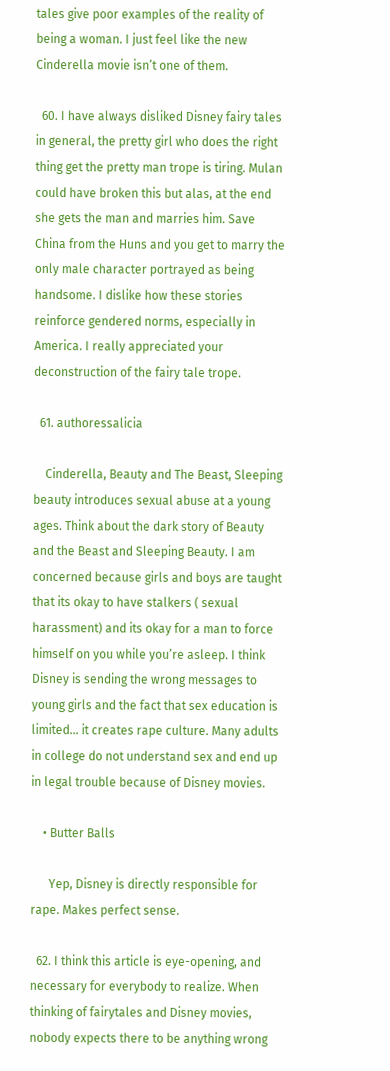tales give poor examples of the reality of being a woman. I just feel like the new Cinderella movie isn’t one of them.

  60. I have always disliked Disney fairy tales in general, the pretty girl who does the right thing get the pretty man trope is tiring. Mulan could have broken this but alas, at the end she gets the man and marries him. Save China from the Huns and you get to marry the only male character portrayed as being handsome. I dislike how these stories reinforce gendered norms, especially in America. I really appreciated your deconstruction of the fairy tale trope.

  61. authoressalicia

    Cinderella, Beauty and The Beast, Sleeping beauty introduces sexual abuse at a young ages. Think about the dark story of Beauty and the Beast and Sleeping Beauty. I am concerned because girls and boys are taught that its okay to have stalkers ( sexual harassment) and its okay for a man to force himself on you while you’re asleep. I think Disney is sending the wrong messages to young girls and the fact that sex education is limited… it creates rape culture. Many adults in college do not understand sex and end up in legal trouble because of Disney movies.

    • Butter Balls

      Yep, Disney is directly responsible for rape. Makes perfect sense.

  62. I think this article is eye-opening, and necessary for everybody to realize. When thinking of fairytales and Disney movies, nobody expects there to be anything wrong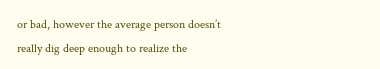or bad, however the average person doesn’t really dig deep enough to realize the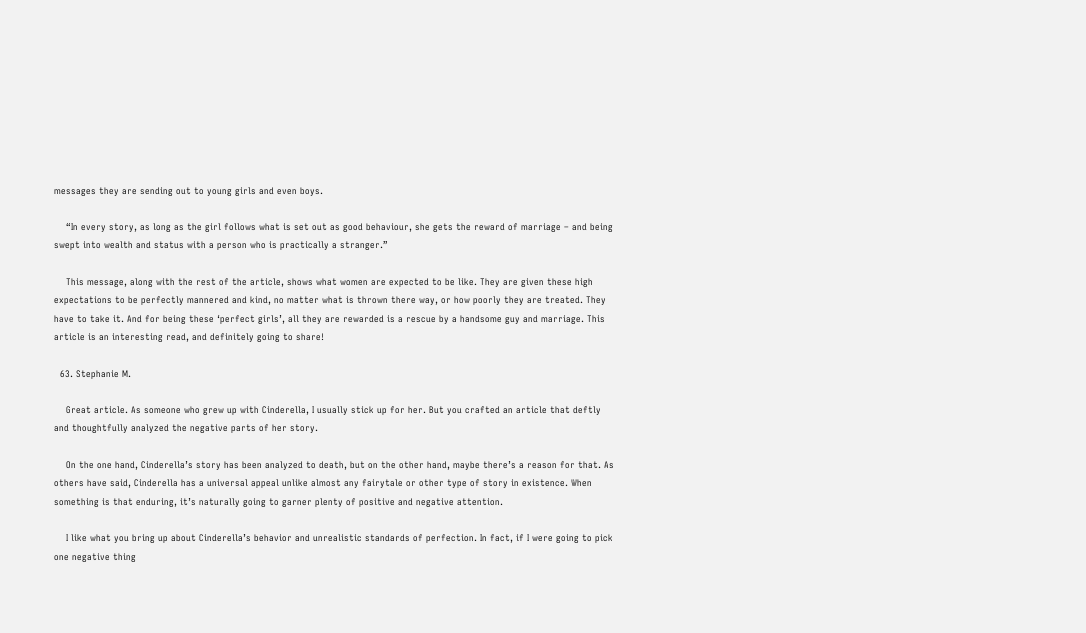messages they are sending out to young girls and even boys.

    “In every story, as long as the girl follows what is set out as good behaviour, she gets the reward of marriage – and being swept into wealth and status with a person who is practically a stranger.”

    This message, along with the rest of the article, shows what women are expected to be like. They are given these high expectations to be perfectly mannered and kind, no matter what is thrown there way, or how poorly they are treated. They have to take it. And for being these ‘perfect girls’, all they are rewarded is a rescue by a handsome guy and marriage. This article is an interesting read, and definitely going to share!

  63. Stephanie M.

    Great article. As someone who grew up with Cinderella, I usually stick up for her. But you crafted an article that deftly and thoughtfully analyzed the negative parts of her story.

    On the one hand, Cinderella’s story has been analyzed to death, but on the other hand, maybe there’s a reason for that. As others have said, Cinderella has a universal appeal unlike almost any fairytale or other type of story in existence. When something is that enduring, it’s naturally going to garner plenty of positive and negative attention.

    I like what you bring up about Cinderella’s behavior and unrealistic standards of perfection. In fact, if I were going to pick one negative thing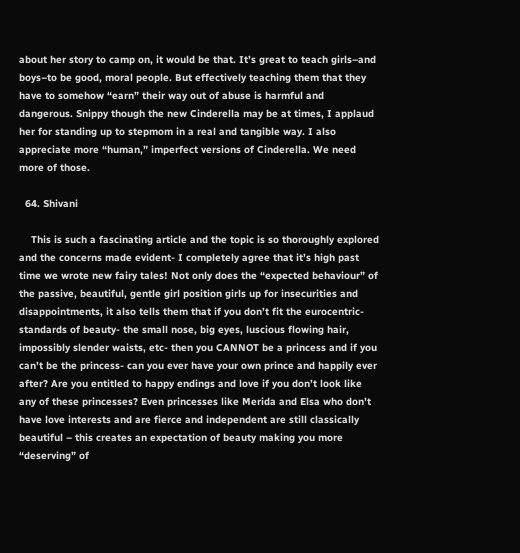about her story to camp on, it would be that. It’s great to teach girls–and boys–to be good, moral people. But effectively teaching them that they have to somehow “earn” their way out of abuse is harmful and dangerous. Snippy though the new Cinderella may be at times, I applaud her for standing up to stepmom in a real and tangible way. I also appreciate more “human,” imperfect versions of Cinderella. We need more of those.

  64. Shivani

    This is such a fascinating article and the topic is so thoroughly explored and the concerns made evident- I completely agree that it’s high past time we wrote new fairy tales! Not only does the “expected behaviour” of the passive, beautiful, gentle girl position girls up for insecurities and disappointments, it also tells them that if you don’t fit the eurocentric-standards of beauty- the small nose, big eyes, luscious flowing hair, impossibly slender waists, etc- then you CANNOT be a princess and if you can’t be the princess- can you ever have your own prince and happily ever after? Are you entitled to happy endings and love if you don’t look like any of these princesses? Even princesses like Merida and Elsa who don’t have love interests and are fierce and independent are still classically beautiful – this creates an expectation of beauty making you more “deserving” of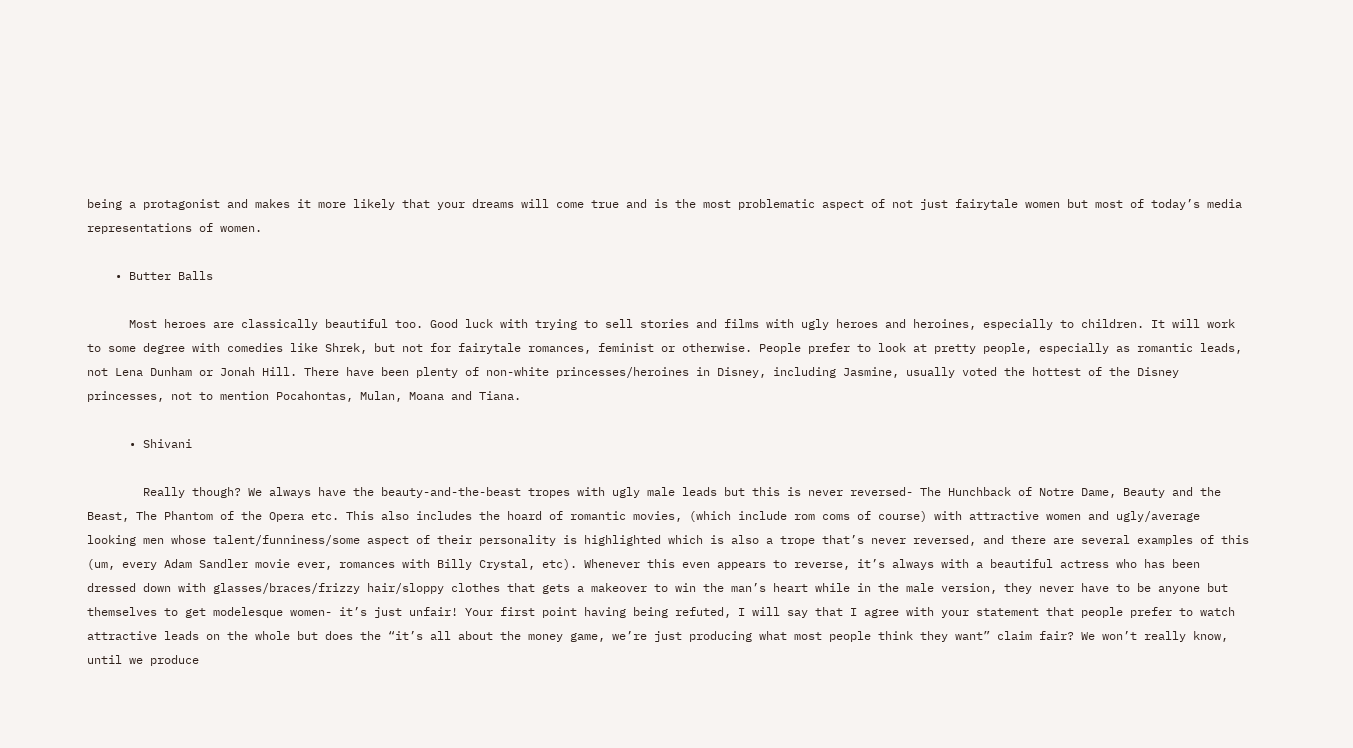being a protagonist and makes it more likely that your dreams will come true and is the most problematic aspect of not just fairytale women but most of today’s media representations of women.

    • Butter Balls

      Most heroes are classically beautiful too. Good luck with trying to sell stories and films with ugly heroes and heroines, especially to children. It will work to some degree with comedies like Shrek, but not for fairytale romances, feminist or otherwise. People prefer to look at pretty people, especially as romantic leads, not Lena Dunham or Jonah Hill. There have been plenty of non-white princesses/heroines in Disney, including Jasmine, usually voted the hottest of the Disney princesses, not to mention Pocahontas, Mulan, Moana and Tiana.

      • Shivani

        Really though? We always have the beauty-and-the-beast tropes with ugly male leads but this is never reversed- The Hunchback of Notre Dame, Beauty and the Beast, The Phantom of the Opera etc. This also includes the hoard of romantic movies, (which include rom coms of course) with attractive women and ugly/average looking men whose talent/funniness/some aspect of their personality is highlighted which is also a trope that’s never reversed, and there are several examples of this (um, every Adam Sandler movie ever, romances with Billy Crystal, etc). Whenever this even appears to reverse, it’s always with a beautiful actress who has been dressed down with glasses/braces/frizzy hair/sloppy clothes that gets a makeover to win the man’s heart while in the male version, they never have to be anyone but themselves to get modelesque women- it’s just unfair! Your first point having being refuted, I will say that I agree with your statement that people prefer to watch attractive leads on the whole but does the “it’s all about the money game, we’re just producing what most people think they want” claim fair? We won’t really know, until we produce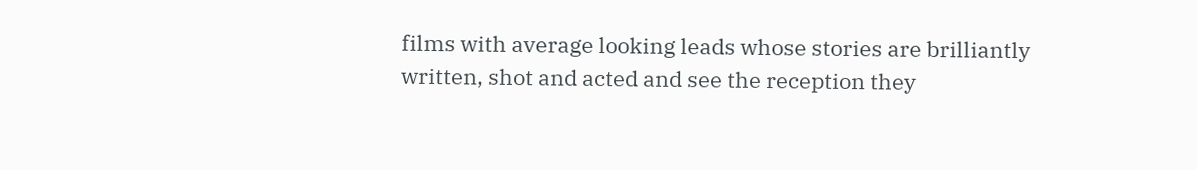films with average looking leads whose stories are brilliantly written, shot and acted and see the reception they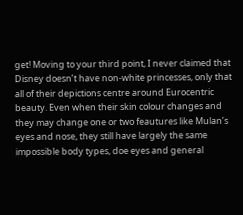get! Moving to your third point, I never claimed that Disney doesn’t have non-white princesses, only that all of their depictions centre around Eurocentric beauty. Even when their skin colour changes and they may change one or two feautures like Mulan’s eyes and nose, they still have largely the same impossible body types, doe eyes and general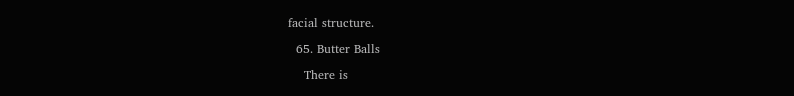facial structure.

  65. Butter Balls

    There is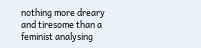nothing more dreary and tiresome than a feminist analysing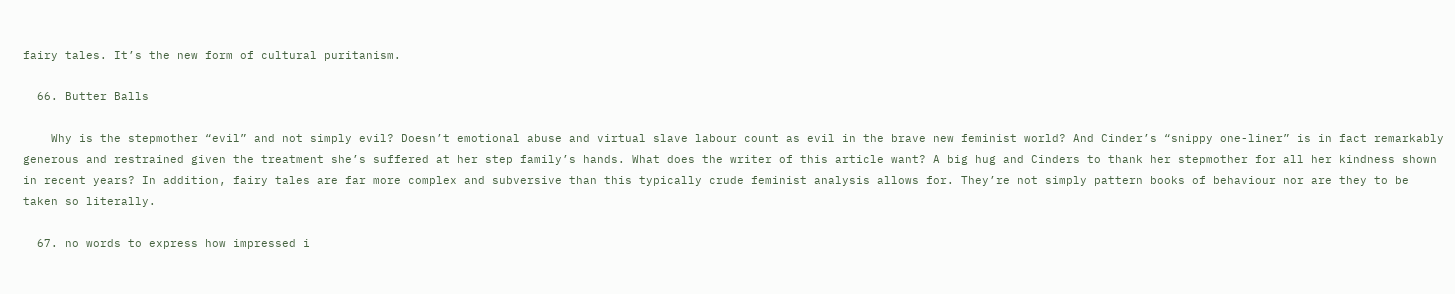fairy tales. It’s the new form of cultural puritanism.

  66. Butter Balls

    Why is the stepmother “evil” and not simply evil? Doesn’t emotional abuse and virtual slave labour count as evil in the brave new feminist world? And Cinder’s “snippy one-liner” is in fact remarkably generous and restrained given the treatment she’s suffered at her step family’s hands. What does the writer of this article want? A big hug and Cinders to thank her stepmother for all her kindness shown in recent years? In addition, fairy tales are far more complex and subversive than this typically crude feminist analysis allows for. They’re not simply pattern books of behaviour nor are they to be taken so literally.

  67. no words to express how impressed i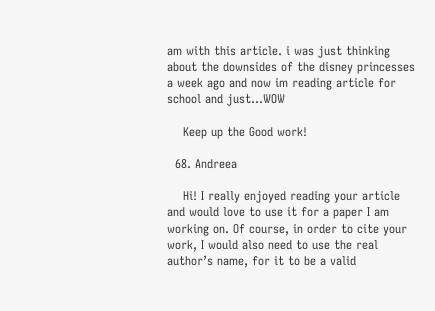am with this article. i was just thinking about the downsides of the disney princesses a week ago and now im reading article for school and just…WOW

    Keep up the Good work!

  68. Andreea

    Hi! I really enjoyed reading your article and would love to use it for a paper I am working on. Of course, in order to cite your work, I would also need to use the real author’s name, for it to be a valid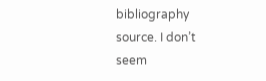bibliography source. I don’t seem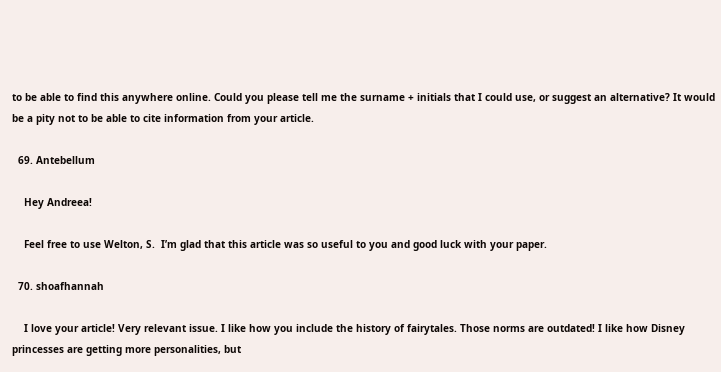to be able to find this anywhere online. Could you please tell me the surname + initials that I could use, or suggest an alternative? It would be a pity not to be able to cite information from your article.

  69. Antebellum

    Hey Andreea!

    Feel free to use Welton, S.  I’m glad that this article was so useful to you and good luck with your paper.

  70. shoafhannah

    I love your article! Very relevant issue. I like how you include the history of fairytales. Those norms are outdated! I like how Disney princesses are getting more personalities, but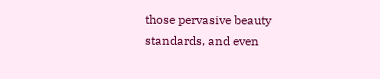those pervasive beauty standards, and even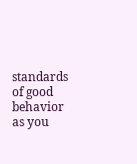standards of good behavior as you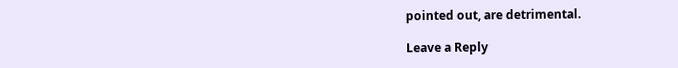pointed out, are detrimental.

Leave a Reply